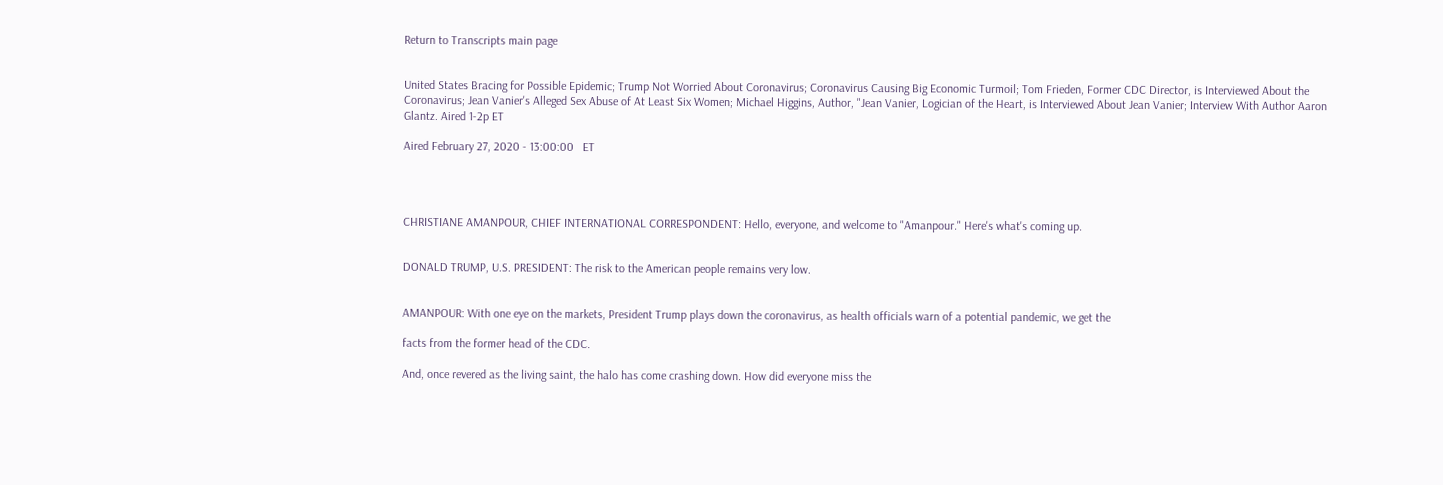Return to Transcripts main page


United States Bracing for Possible Epidemic; Trump Not Worried About Coronavirus; Coronavirus Causing Big Economic Turmoil; Tom Frieden, Former CDC Director, is Interviewed About the Coronavirus; Jean Vanier's Alleged Sex Abuse of At Least Six Women; Michael Higgins, Author, "Jean Vanier, Logician of the Heart, is Interviewed About Jean Vanier; Interview With Author Aaron Glantz. Aired 1-2p ET

Aired February 27, 2020 - 13:00:00   ET




CHRISTIANE AMANPOUR, CHIEF INTERNATIONAL CORRESPONDENT: Hello, everyone, and welcome to "Amanpour." Here's what's coming up.


DONALD TRUMP, U.S. PRESIDENT: The risk to the American people remains very low.


AMANPOUR: With one eye on the markets, President Trump plays down the coronavirus, as health officials warn of a potential pandemic, we get the

facts from the former head of the CDC.

And, once revered as the living saint, the halo has come crashing down. How did everyone miss the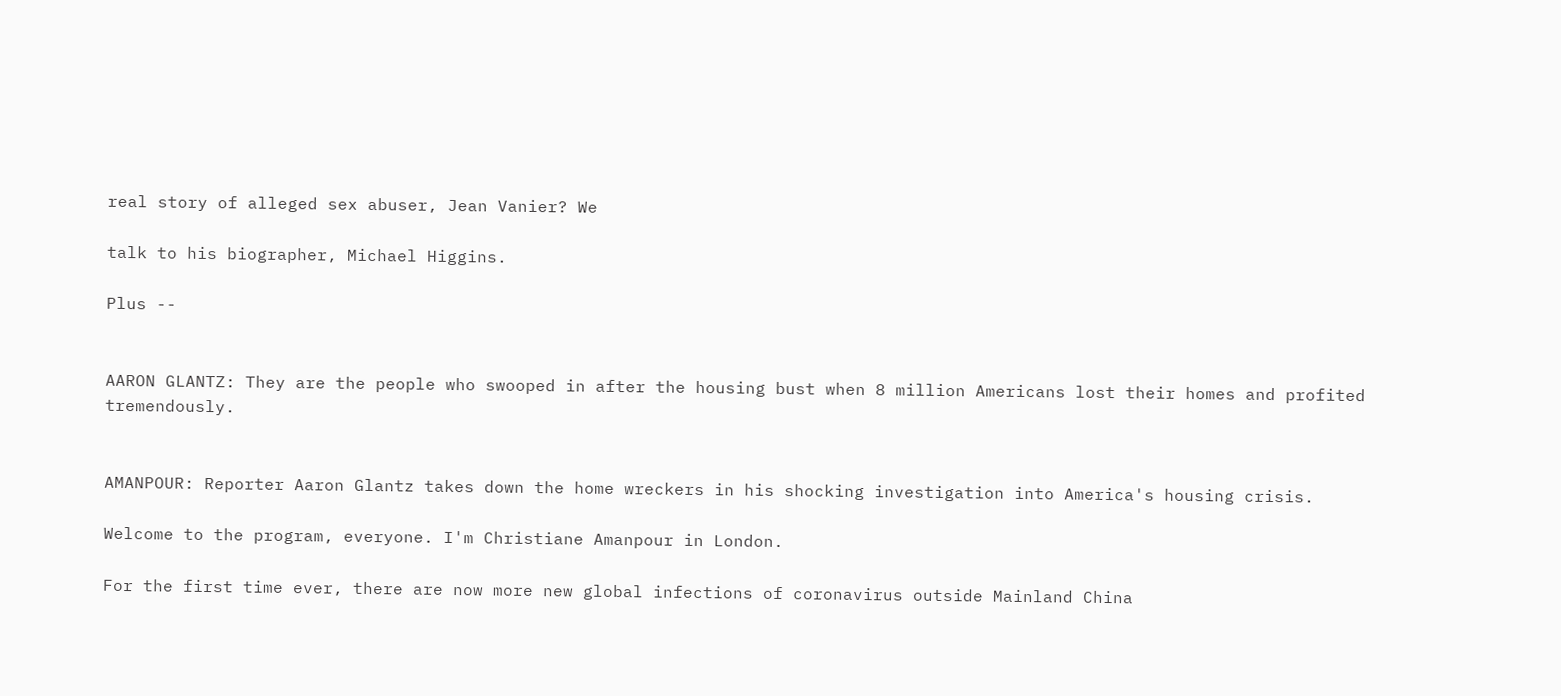real story of alleged sex abuser, Jean Vanier? We

talk to his biographer, Michael Higgins.

Plus --


AARON GLANTZ: They are the people who swooped in after the housing bust when 8 million Americans lost their homes and profited tremendously.


AMANPOUR: Reporter Aaron Glantz takes down the home wreckers in his shocking investigation into America's housing crisis.

Welcome to the program, everyone. I'm Christiane Amanpour in London.

For the first time ever, there are now more new global infections of coronavirus outside Mainland China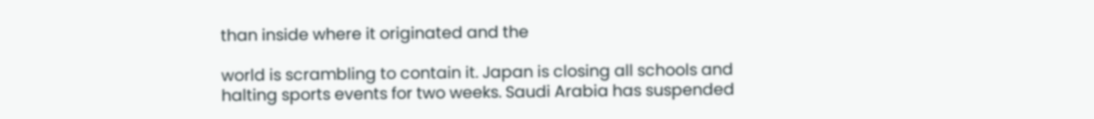than inside where it originated and the

world is scrambling to contain it. Japan is closing all schools and halting sports events for two weeks. Saudi Arabia has suspended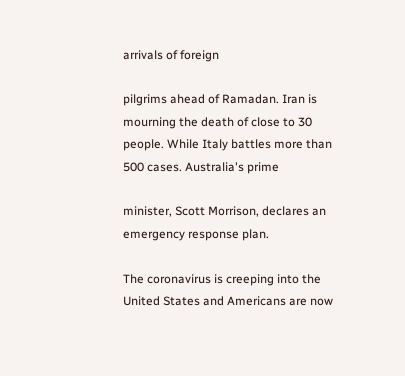arrivals of foreign

pilgrims ahead of Ramadan. Iran is mourning the death of close to 30 people. While Italy battles more than 500 cases. Australia's prime

minister, Scott Morrison, declares an emergency response plan.

The coronavirus is creeping into the United States and Americans are now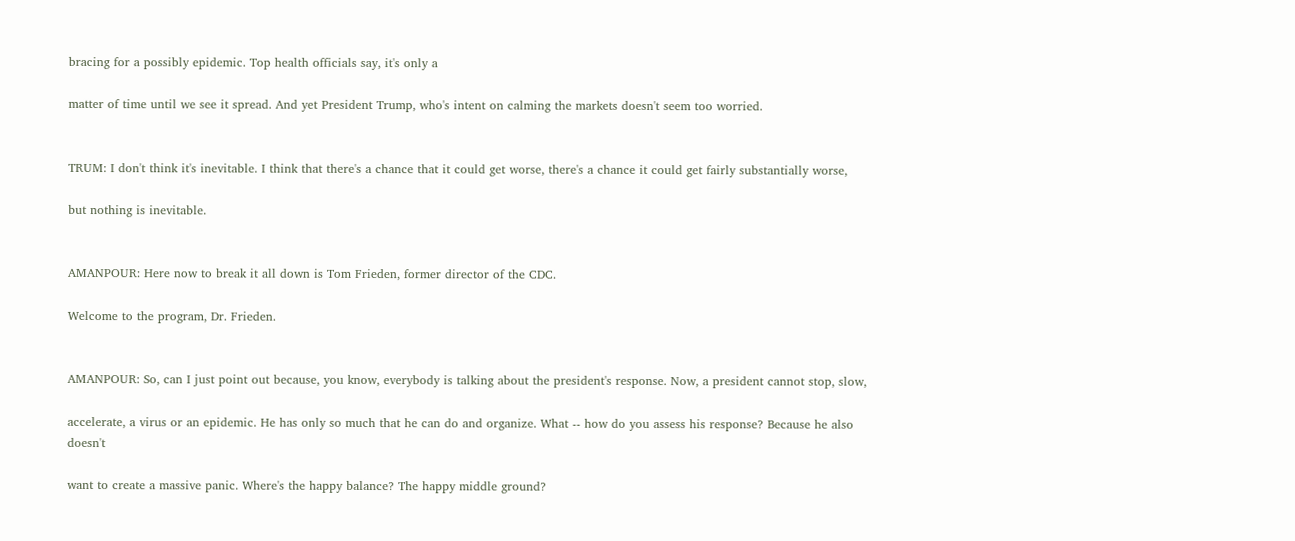bracing for a possibly epidemic. Top health officials say, it's only a

matter of time until we see it spread. And yet President Trump, who's intent on calming the markets doesn't seem too worried.


TRUM: I don't think it's inevitable. I think that there's a chance that it could get worse, there's a chance it could get fairly substantially worse,

but nothing is inevitable.


AMANPOUR: Here now to break it all down is Tom Frieden, former director of the CDC.

Welcome to the program, Dr. Frieden.


AMANPOUR: So, can I just point out because, you know, everybody is talking about the president's response. Now, a president cannot stop, slow,

accelerate, a virus or an epidemic. He has only so much that he can do and organize. What -- how do you assess his response? Because he also doesn't

want to create a massive panic. Where's the happy balance? The happy middle ground?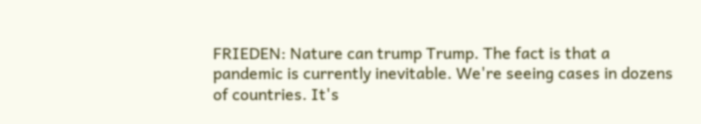FRIEDEN: Nature can trump Trump. The fact is that a pandemic is currently inevitable. We're seeing cases in dozens of countries. It's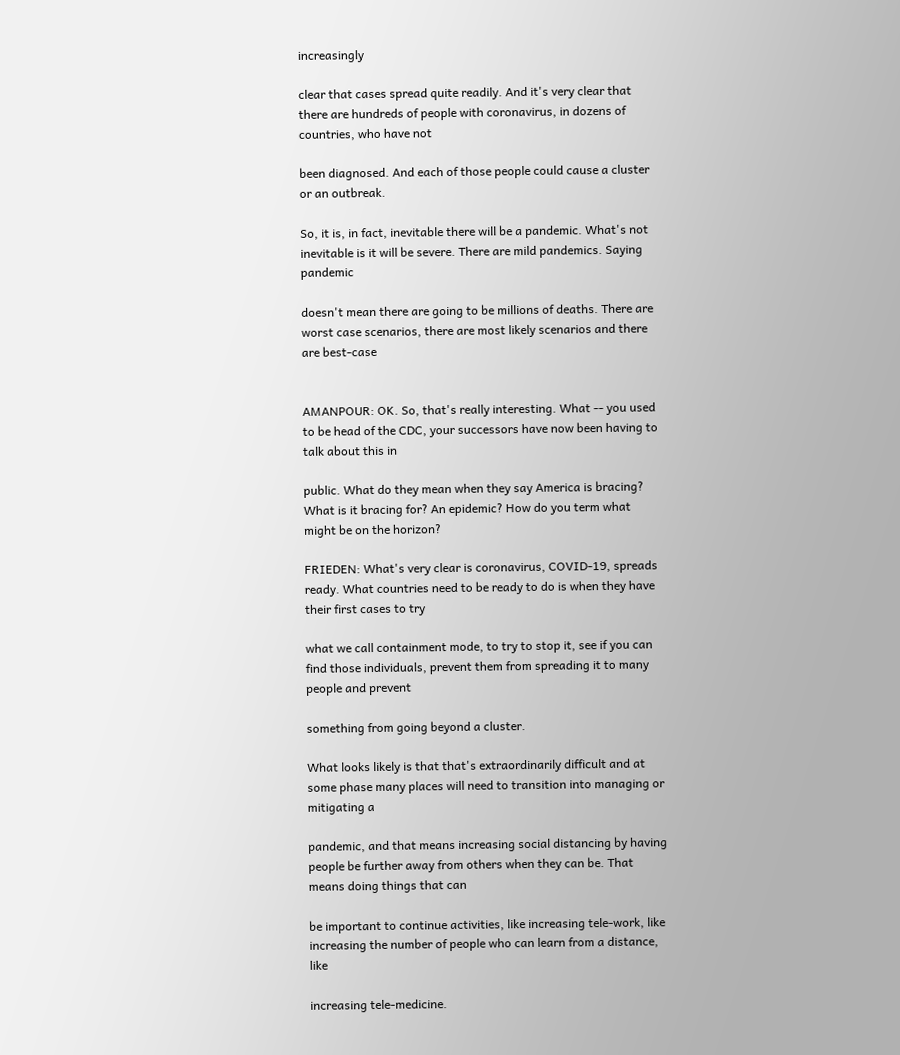increasingly

clear that cases spread quite readily. And it's very clear that there are hundreds of people with coronavirus, in dozens of countries, who have not

been diagnosed. And each of those people could cause a cluster or an outbreak.

So, it is, in fact, inevitable there will be a pandemic. What's not inevitable is it will be severe. There are mild pandemics. Saying pandemic

doesn't mean there are going to be millions of deaths. There are worst case scenarios, there are most likely scenarios and there are best-case


AMANPOUR: OK. So, that's really interesting. What -- you used to be head of the CDC, your successors have now been having to talk about this in

public. What do they mean when they say America is bracing? What is it bracing for? An epidemic? How do you term what might be on the horizon?

FRIEDEN: What's very clear is coronavirus, COVID-19, spreads ready. What countries need to be ready to do is when they have their first cases to try

what we call containment mode, to try to stop it, see if you can find those individuals, prevent them from spreading it to many people and prevent

something from going beyond a cluster.

What looks likely is that that's extraordinarily difficult and at some phase many places will need to transition into managing or mitigating a

pandemic, and that means increasing social distancing by having people be further away from others when they can be. That means doing things that can

be important to continue activities, like increasing tele-work, like increasing the number of people who can learn from a distance, like

increasing tele-medicine.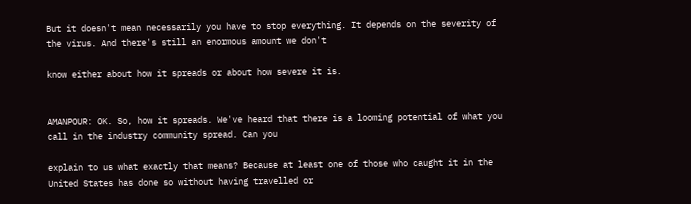But it doesn't mean necessarily you have to stop everything. It depends on the severity of the virus. And there's still an enormous amount we don't

know either about how it spreads or about how severe it is.


AMANPOUR: OK. So, how it spreads. We've heard that there is a looming potential of what you call in the industry community spread. Can you

explain to us what exactly that means? Because at least one of those who caught it in the United States has done so without having travelled or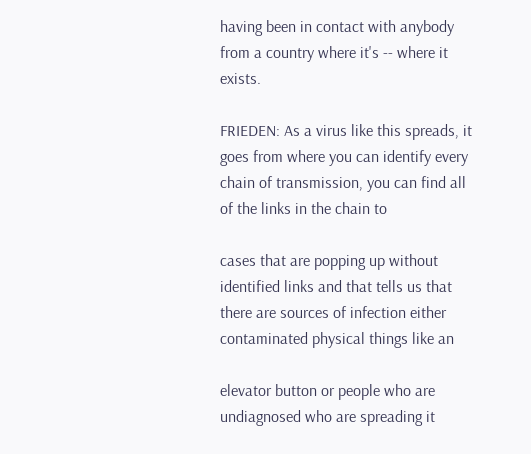having been in contact with anybody from a country where it's -- where it exists.

FRIEDEN: As a virus like this spreads, it goes from where you can identify every chain of transmission, you can find all of the links in the chain to

cases that are popping up without identified links and that tells us that there are sources of infection either contaminated physical things like an

elevator button or people who are undiagnosed who are spreading it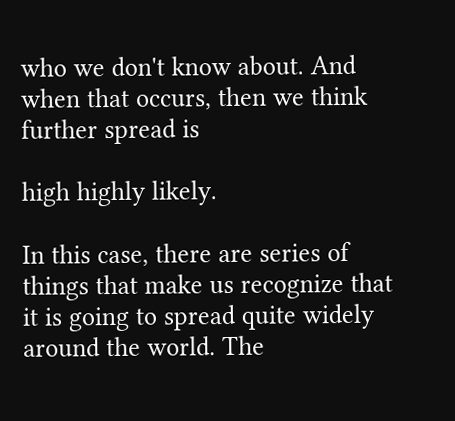who we don't know about. And when that occurs, then we think further spread is

high highly likely.

In this case, there are series of things that make us recognize that it is going to spread quite widely around the world. The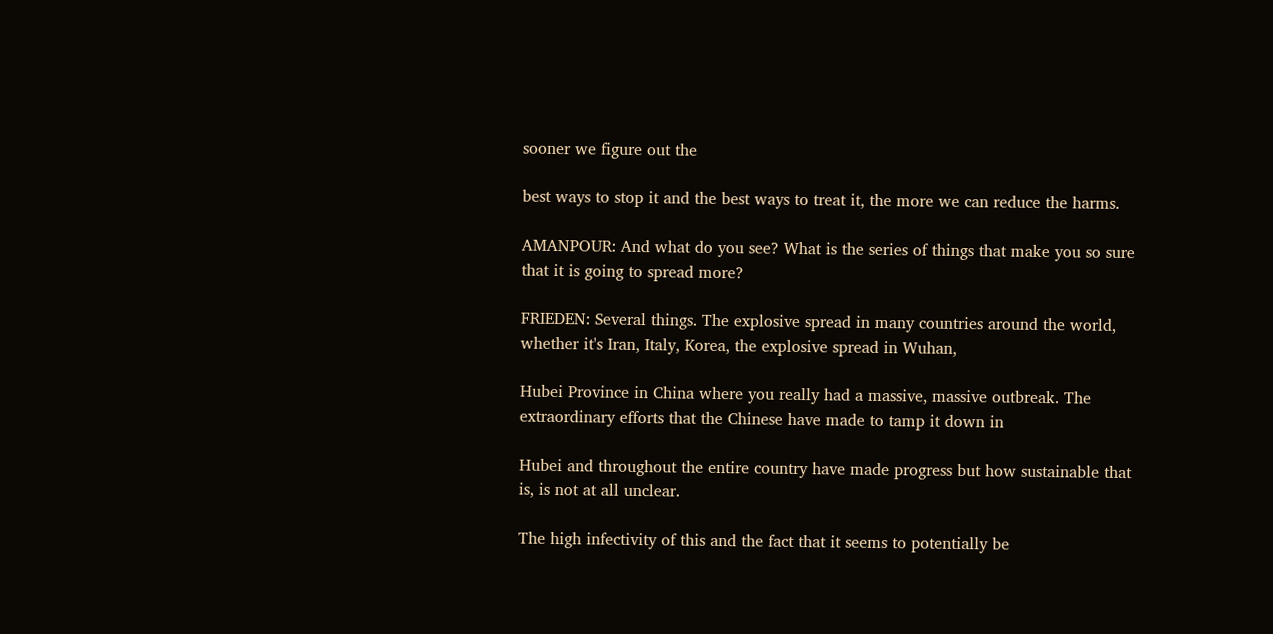sooner we figure out the

best ways to stop it and the best ways to treat it, the more we can reduce the harms.

AMANPOUR: And what do you see? What is the series of things that make you so sure that it is going to spread more?

FRIEDEN: Several things. The explosive spread in many countries around the world, whether it's Iran, Italy, Korea, the explosive spread in Wuhan,

Hubei Province in China where you really had a massive, massive outbreak. The extraordinary efforts that the Chinese have made to tamp it down in

Hubei and throughout the entire country have made progress but how sustainable that is, is not at all unclear.

The high infectivity of this and the fact that it seems to potentially be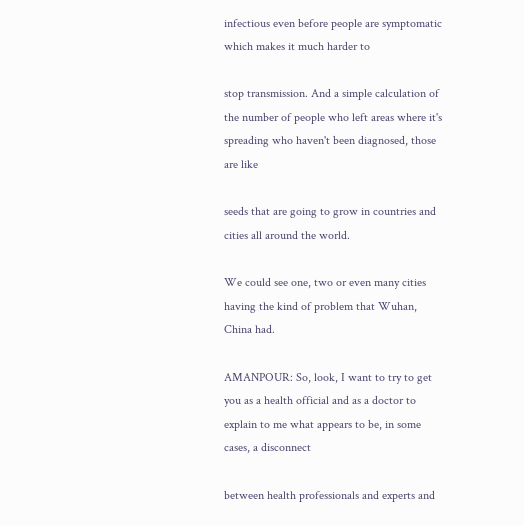infectious even before people are symptomatic which makes it much harder to

stop transmission. And a simple calculation of the number of people who left areas where it's spreading who haven't been diagnosed, those are like

seeds that are going to grow in countries and cities all around the world.

We could see one, two or even many cities having the kind of problem that Wuhan, China had.

AMANPOUR: So, look, I want to try to get you as a health official and as a doctor to explain to me what appears to be, in some cases, a disconnect

between health professionals and experts and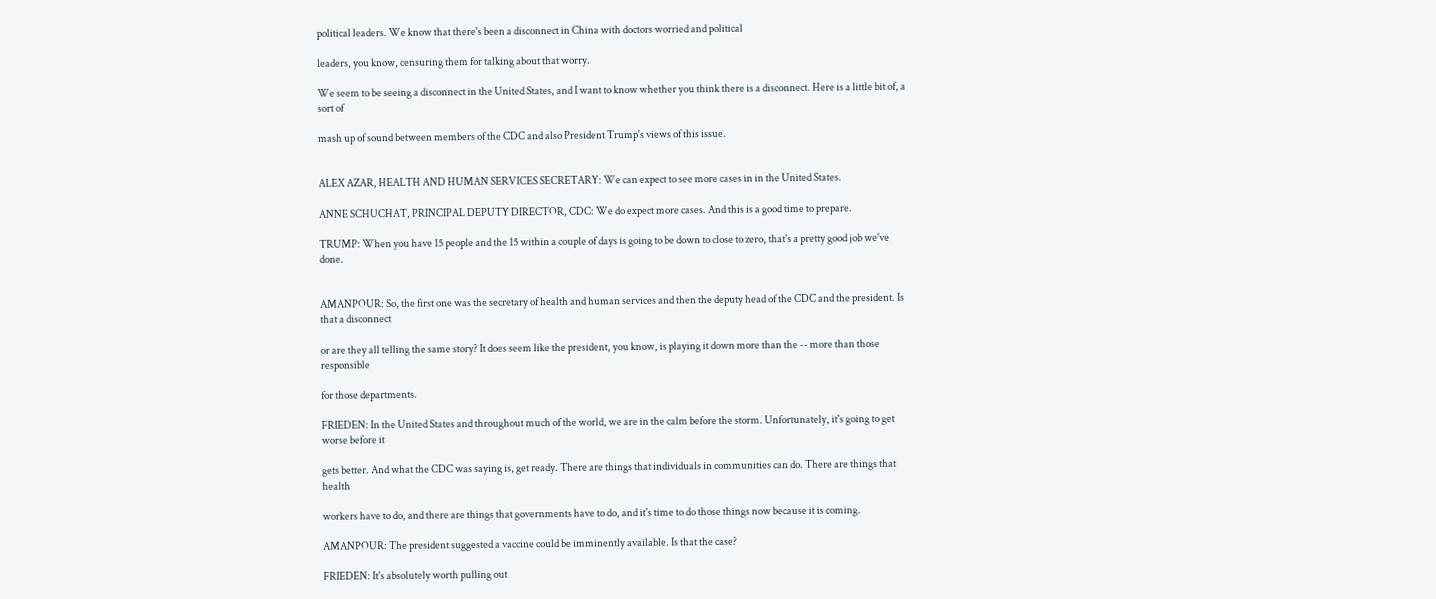political leaders. We know that there's been a disconnect in China with doctors worried and political

leaders, you know, censuring them for talking about that worry.

We seem to be seeing a disconnect in the United States, and I want to know whether you think there is a disconnect. Here is a little bit of, a sort of

mash up of sound between members of the CDC and also President Trump's views of this issue.


ALEX AZAR, HEALTH AND HUMAN SERVICES SECRETARY: We can expect to see more cases in in the United States.

ANNE SCHUCHAT, PRINCIPAL DEPUTY DIRECTOR, CDC: We do expect more cases. And this is a good time to prepare.

TRUMP: When you have 15 people and the 15 within a couple of days is going to be down to close to zero, that's a pretty good job we've done.


AMANPOUR: So, the first one was the secretary of health and human services and then the deputy head of the CDC and the president. Is that a disconnect

or are they all telling the same story? It does seem like the president, you know, is playing it down more than the -- more than those responsible

for those departments.

FRIEDEN: In the United States and throughout much of the world, we are in the calm before the storm. Unfortunately, it's going to get worse before it

gets better. And what the CDC was saying is, get ready. There are things that individuals in communities can do. There are things that health

workers have to do, and there are things that governments have to do, and it's time to do those things now because it is coming.

AMANPOUR: The president suggested a vaccine could be imminently available. Is that the case?

FRIEDEN: It's absolutely worth pulling out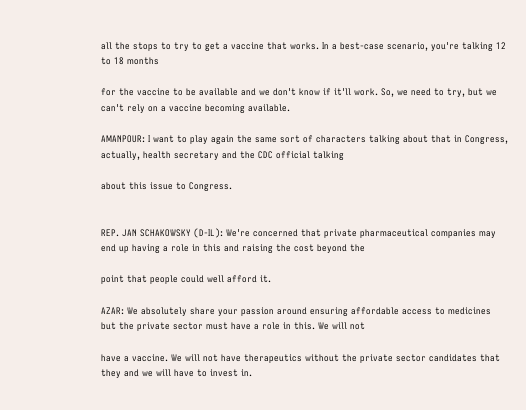all the stops to try to get a vaccine that works. In a best-case scenario, you're talking 12 to 18 months

for the vaccine to be available and we don't know if it'll work. So, we need to try, but we can't rely on a vaccine becoming available.

AMANPOUR: I want to play again the same sort of characters talking about that in Congress, actually, health secretary and the CDC official talking

about this issue to Congress.


REP. JAN SCHAKOWSKY (D-IL): We're concerned that private pharmaceutical companies may end up having a role in this and raising the cost beyond the

point that people could well afford it.

AZAR: We absolutely share your passion around ensuring affordable access to medicines but the private sector must have a role in this. We will not

have a vaccine. We will not have therapeutics without the private sector candidates that they and we will have to invest in.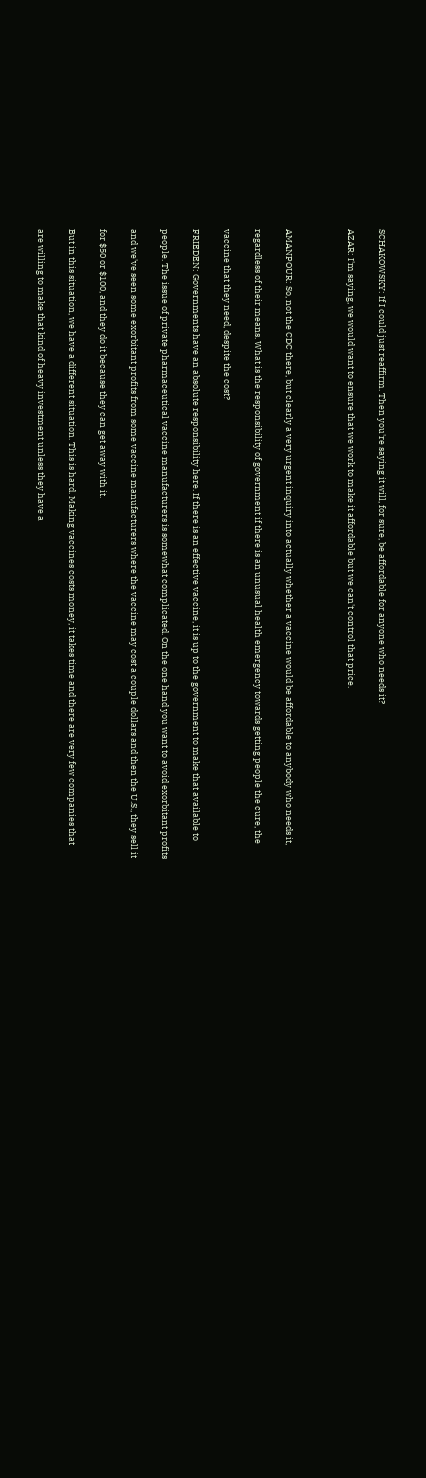SCHAKOWSKY: If I could just reaffirm. Then you're saying it will, for sure, be affordable for anyone who needs it?

AZAR: I'm saying, we would want to ensure that we work to make it affordable but we can't control that price.



AMANPOUR: So, not the CDC there, but clearly a very urgent inquiry into actually whether a vaccine would be affordable to anybody who needs it,

regardless of their means. What is the responsibility of government if there is an unusual health emergency towards getting people the cure, the

vaccine that they need, despite the cost?

FRIEDEN: Governments have an absolute responsibility here. If there is an effective vaccine, it is up to the government to make that available to

people. The issue of private pharmaceutical vaccine manufacturers is somewhat complicated. On the one hand you want to avoid exorbitant profits

and we've seen some exorbitant profits from some vaccine manufacturers where the vaccine may cost a couple dollars and then the U.S., they sell it

for $50 or $100, and they do it because they can get away with it.

But in this situation, we have a different situation. This is hard. Making vaccines costs money, it takes time and there are very few companies that

are willing to make that kind of heavy investment unless they have a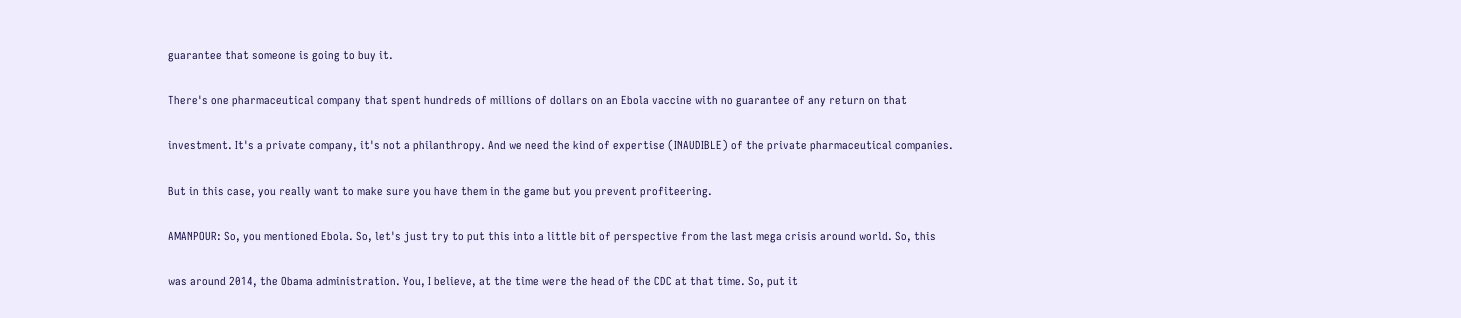guarantee that someone is going to buy it.

There's one pharmaceutical company that spent hundreds of millions of dollars on an Ebola vaccine with no guarantee of any return on that

investment. It's a private company, it's not a philanthropy. And we need the kind of expertise (INAUDIBLE) of the private pharmaceutical companies.

But in this case, you really want to make sure you have them in the game but you prevent profiteering.

AMANPOUR: So, you mentioned Ebola. So, let's just try to put this into a little bit of perspective from the last mega crisis around world. So, this

was around 2014, the Obama administration. You, I believe, at the time were the head of the CDC at that time. So, put it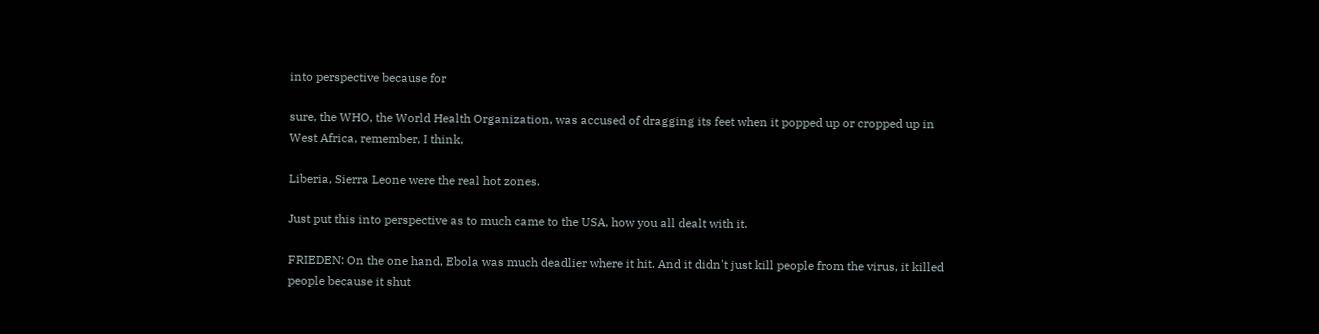into perspective because for

sure, the WHO, the World Health Organization, was accused of dragging its feet when it popped up or cropped up in West Africa, remember, I think,

Liberia, Sierra Leone were the real hot zones.

Just put this into perspective as to much came to the USA, how you all dealt with it.

FRIEDEN: On the one hand, Ebola was much deadlier where it hit. And it didn't just kill people from the virus, it killed people because it shut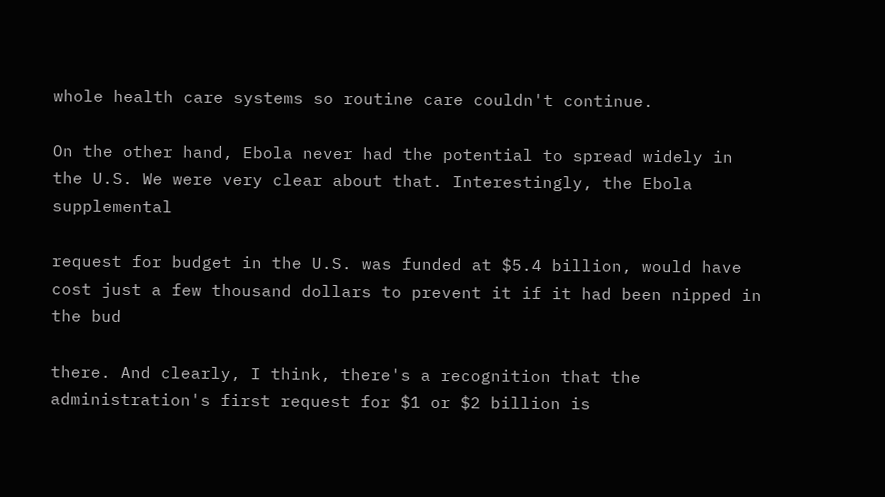whole health care systems so routine care couldn't continue.

On the other hand, Ebola never had the potential to spread widely in the U.S. We were very clear about that. Interestingly, the Ebola supplemental

request for budget in the U.S. was funded at $5.4 billion, would have cost just a few thousand dollars to prevent it if it had been nipped in the bud

there. And clearly, I think, there's a recognition that the administration's first request for $1 or $2 billion is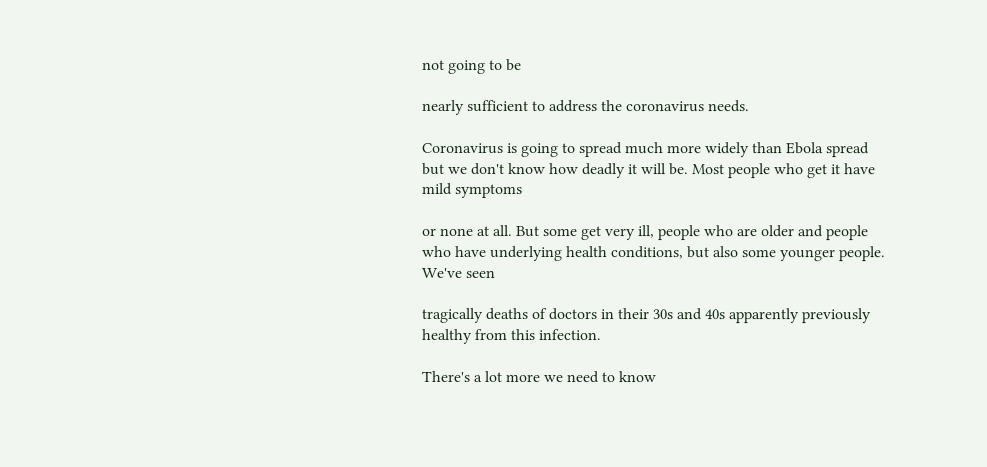not going to be

nearly sufficient to address the coronavirus needs.

Coronavirus is going to spread much more widely than Ebola spread but we don't know how deadly it will be. Most people who get it have mild symptoms

or none at all. But some get very ill, people who are older and people who have underlying health conditions, but also some younger people. We've seen

tragically deaths of doctors in their 30s and 40s apparently previously healthy from this infection.

There's a lot more we need to know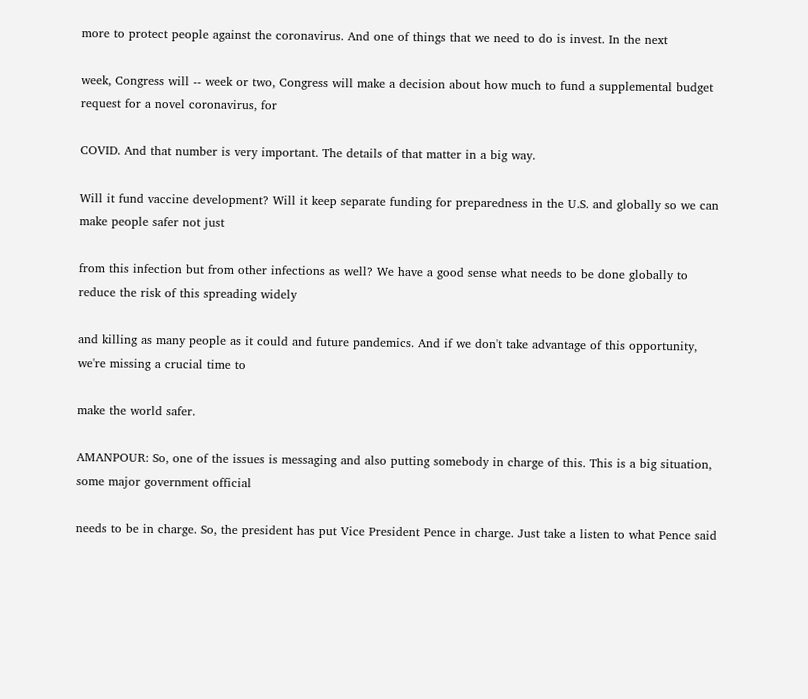more to protect people against the coronavirus. And one of things that we need to do is invest. In the next

week, Congress will -- week or two, Congress will make a decision about how much to fund a supplemental budget request for a novel coronavirus, for

COVID. And that number is very important. The details of that matter in a big way.

Will it fund vaccine development? Will it keep separate funding for preparedness in the U.S. and globally so we can make people safer not just

from this infection but from other infections as well? We have a good sense what needs to be done globally to reduce the risk of this spreading widely

and killing as many people as it could and future pandemics. And if we don't take advantage of this opportunity, we're missing a crucial time to

make the world safer.

AMANPOUR: So, one of the issues is messaging and also putting somebody in charge of this. This is a big situation, some major government official

needs to be in charge. So, the president has put Vice President Pence in charge. Just take a listen to what Pence said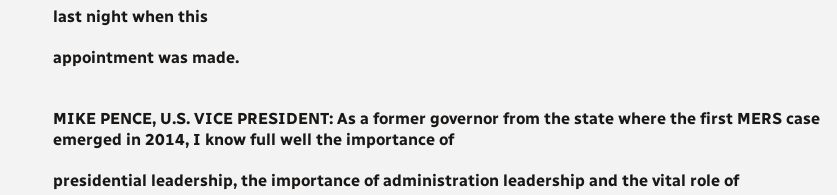last night when this

appointment was made.


MIKE PENCE, U.S. VICE PRESIDENT: As a former governor from the state where the first MERS case emerged in 2014, I know full well the importance of

presidential leadership, the importance of administration leadership and the vital role of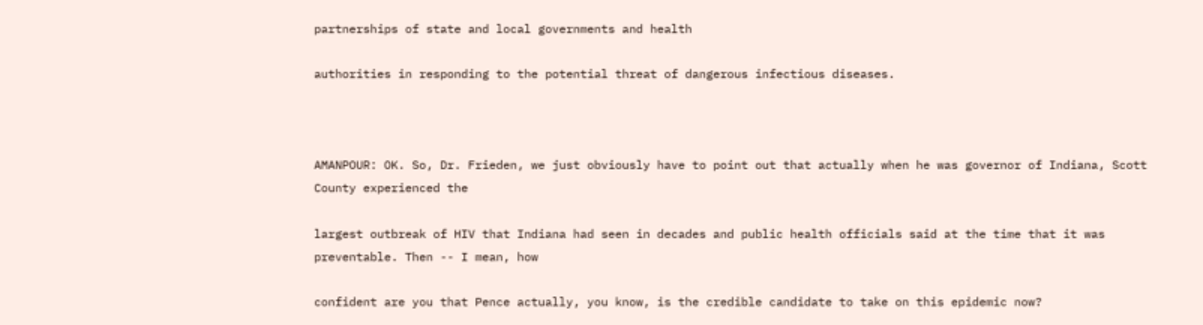partnerships of state and local governments and health

authorities in responding to the potential threat of dangerous infectious diseases.



AMANPOUR: OK. So, Dr. Frieden, we just obviously have to point out that actually when he was governor of Indiana, Scott County experienced the

largest outbreak of HIV that Indiana had seen in decades and public health officials said at the time that it was preventable. Then -- I mean, how

confident are you that Pence actually, you know, is the credible candidate to take on this epidemic now?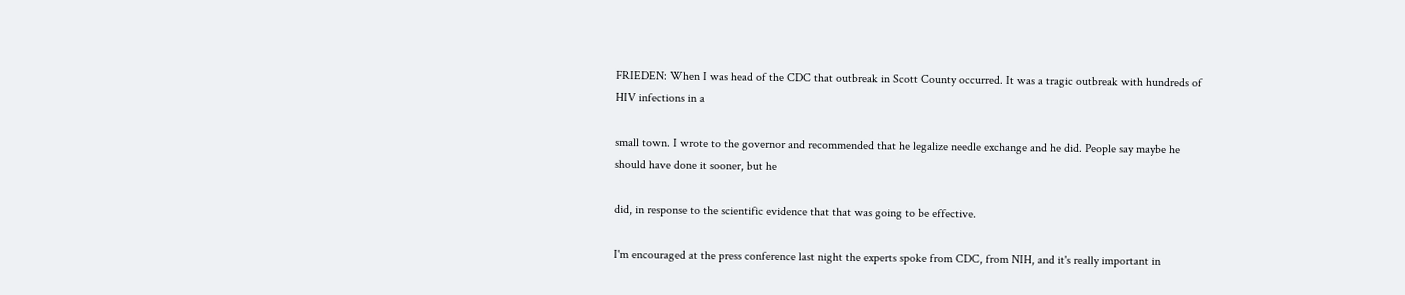FRIEDEN: When I was head of the CDC that outbreak in Scott County occurred. It was a tragic outbreak with hundreds of HIV infections in a

small town. I wrote to the governor and recommended that he legalize needle exchange and he did. People say maybe he should have done it sooner, but he

did, in response to the scientific evidence that that was going to be effective.

I'm encouraged at the press conference last night the experts spoke from CDC, from NIH, and it's really important in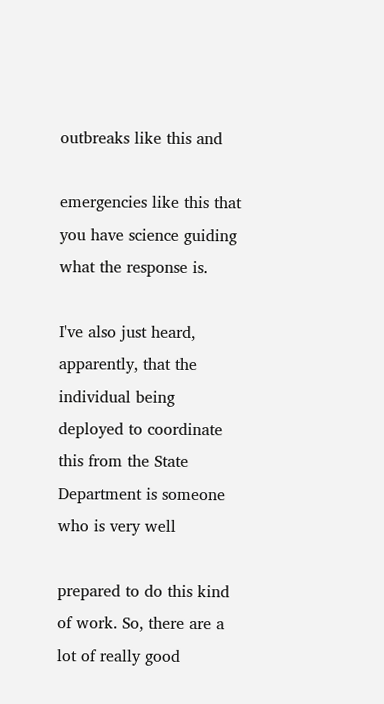outbreaks like this and

emergencies like this that you have science guiding what the response is.

I've also just heard, apparently, that the individual being deployed to coordinate this from the State Department is someone who is very well

prepared to do this kind of work. So, there are a lot of really good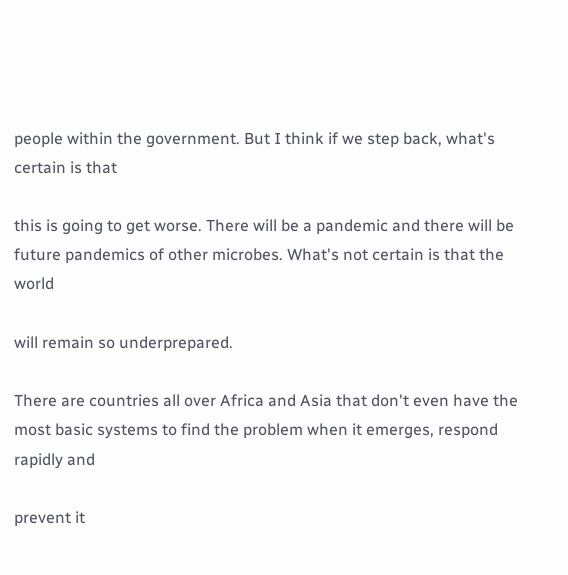people within the government. But I think if we step back, what's certain is that

this is going to get worse. There will be a pandemic and there will be future pandemics of other microbes. What's not certain is that the world

will remain so underprepared.

There are countries all over Africa and Asia that don't even have the most basic systems to find the problem when it emerges, respond rapidly and

prevent it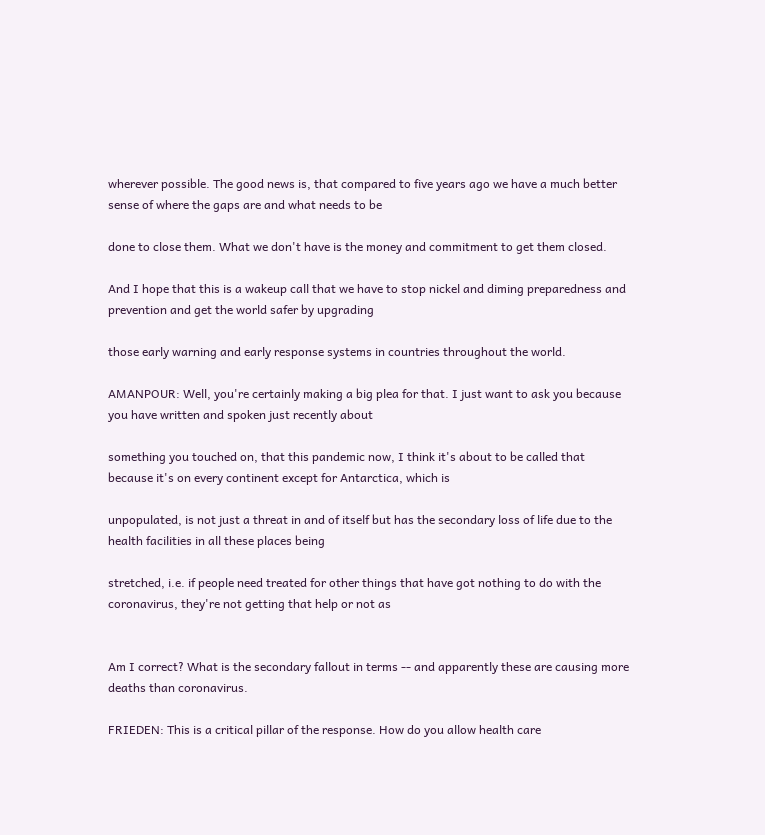wherever possible. The good news is, that compared to five years ago we have a much better sense of where the gaps are and what needs to be

done to close them. What we don't have is the money and commitment to get them closed.

And I hope that this is a wakeup call that we have to stop nickel and diming preparedness and prevention and get the world safer by upgrading

those early warning and early response systems in countries throughout the world.

AMANPOUR: Well, you're certainly making a big plea for that. I just want to ask you because you have written and spoken just recently about

something you touched on, that this pandemic now, I think it's about to be called that because it's on every continent except for Antarctica, which is

unpopulated, is not just a threat in and of itself but has the secondary loss of life due to the health facilities in all these places being

stretched, i.e. if people need treated for other things that have got nothing to do with the coronavirus, they're not getting that help or not as


Am I correct? What is the secondary fallout in terms -- and apparently these are causing more deaths than coronavirus.

FRIEDEN: This is a critical pillar of the response. How do you allow health care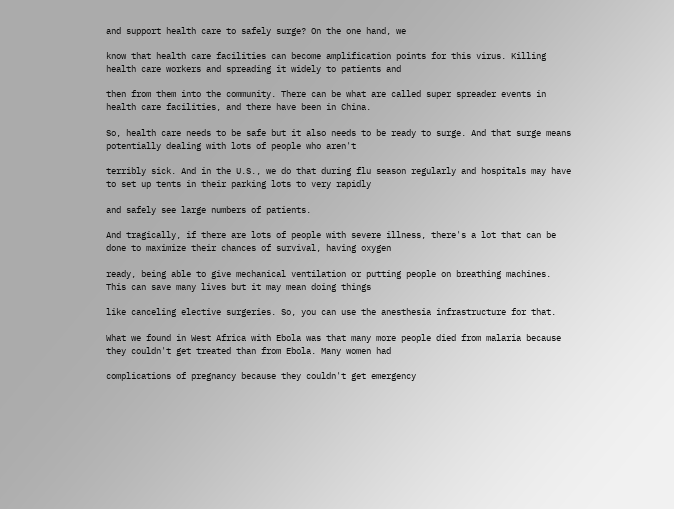and support health care to safely surge? On the one hand, we

know that health care facilities can become amplification points for this virus. Killing health care workers and spreading it widely to patients and

then from them into the community. There can be what are called super spreader events in health care facilities, and there have been in China.

So, health care needs to be safe but it also needs to be ready to surge. And that surge means potentially dealing with lots of people who aren't

terribly sick. And in the U.S., we do that during flu season regularly and hospitals may have to set up tents in their parking lots to very rapidly

and safely see large numbers of patients.

And tragically, if there are lots of people with severe illness, there's a lot that can be done to maximize their chances of survival, having oxygen

ready, being able to give mechanical ventilation or putting people on breathing machines. This can save many lives but it may mean doing things

like canceling elective surgeries. So, you can use the anesthesia infrastructure for that.

What we found in West Africa with Ebola was that many more people died from malaria because they couldn't get treated than from Ebola. Many women had

complications of pregnancy because they couldn't get emergency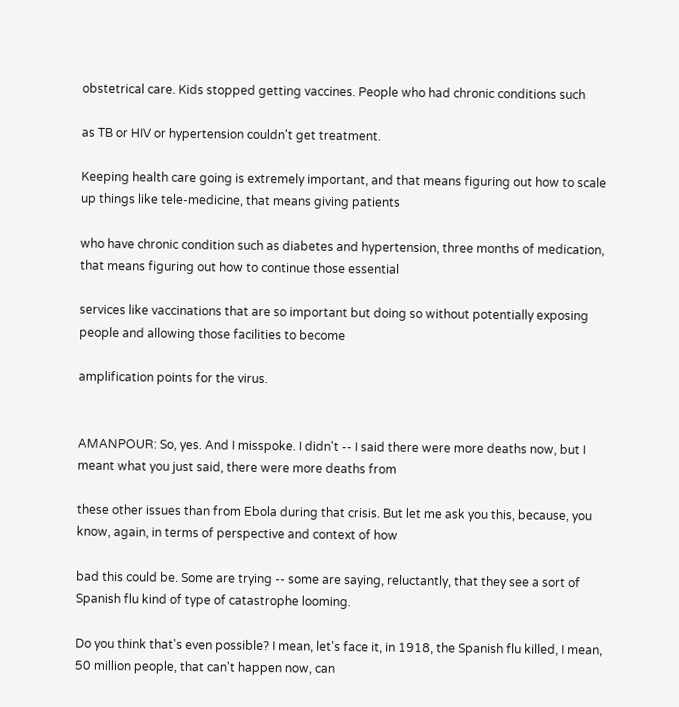obstetrical care. Kids stopped getting vaccines. People who had chronic conditions such

as TB or HIV or hypertension couldn't get treatment.

Keeping health care going is extremely important, and that means figuring out how to scale up things like tele-medicine, that means giving patients

who have chronic condition such as diabetes and hypertension, three months of medication, that means figuring out how to continue those essential

services like vaccinations that are so important but doing so without potentially exposing people and allowing those facilities to become

amplification points for the virus.


AMANPOUR: So, yes. And I misspoke. I didn't -- I said there were more deaths now, but I meant what you just said, there were more deaths from

these other issues than from Ebola during that crisis. But let me ask you this, because, you know, again, in terms of perspective and context of how

bad this could be. Some are trying -- some are saying, reluctantly, that they see a sort of Spanish flu kind of type of catastrophe looming.

Do you think that's even possible? I mean, let's face it, in 1918, the Spanish flu killed, I mean, 50 million people, that can't happen now, can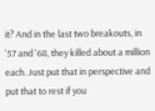it? And in the last two breakouts, in '57 and '68, they killed about a million each. Just put that in perspective and put that to rest if you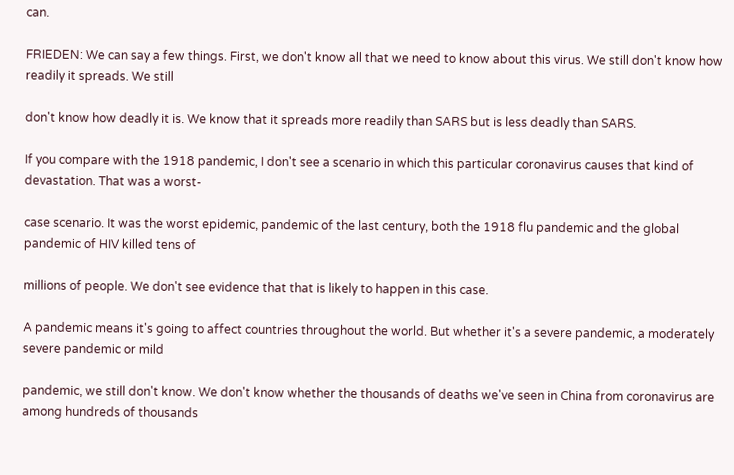can.

FRIEDEN: We can say a few things. First, we don't know all that we need to know about this virus. We still don't know how readily it spreads. We still

don't know how deadly it is. We know that it spreads more readily than SARS but is less deadly than SARS.

If you compare with the 1918 pandemic, I don't see a scenario in which this particular coronavirus causes that kind of devastation. That was a worst-

case scenario. It was the worst epidemic, pandemic of the last century, both the 1918 flu pandemic and the global pandemic of HIV killed tens of

millions of people. We don't see evidence that that is likely to happen in this case.

A pandemic means it's going to affect countries throughout the world. But whether it's a severe pandemic, a moderately severe pandemic or mild

pandemic, we still don't know. We don't know whether the thousands of deaths we've seen in China from coronavirus are among hundreds of thousands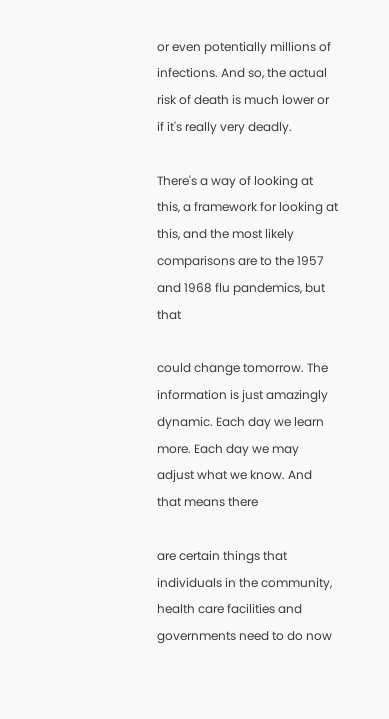or even potentially millions of infections. And so, the actual risk of death is much lower or if it's really very deadly.

There's a way of looking at this, a framework for looking at this, and the most likely comparisons are to the 1957 and 1968 flu pandemics, but that

could change tomorrow. The information is just amazingly dynamic. Each day we learn more. Each day we may adjust what we know. And that means there

are certain things that individuals in the community, health care facilities and governments need to do now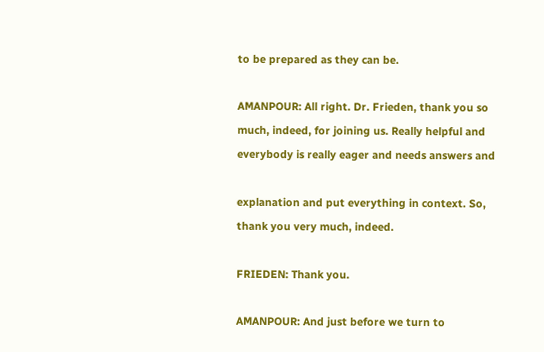to be prepared as they can be.

AMANPOUR: All right. Dr. Frieden, thank you so much, indeed, for joining us. Really helpful and everybody is really eager and needs answers and

explanation and put everything in context. So, thank you very much, indeed.

FRIEDEN: Thank you.

AMANPOUR: And just before we turn to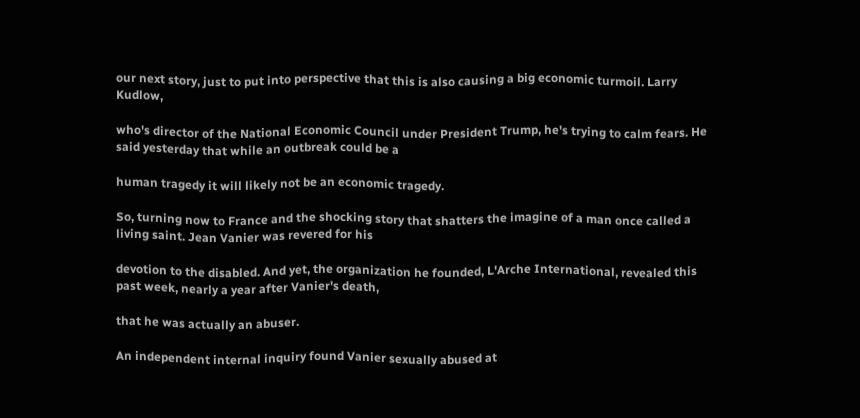our next story, just to put into perspective that this is also causing a big economic turmoil. Larry Kudlow,

who's director of the National Economic Council under President Trump, he's trying to calm fears. He said yesterday that while an outbreak could be a

human tragedy it will likely not be an economic tragedy.

So, turning now to France and the shocking story that shatters the imagine of a man once called a living saint. Jean Vanier was revered for his

devotion to the disabled. And yet, the organization he founded, L'Arche International, revealed this past week, nearly a year after Vanier's death,

that he was actually an abuser.

An independent internal inquiry found Vanier sexually abused at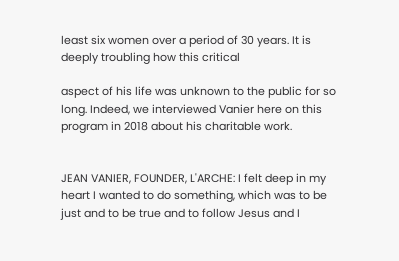least six women over a period of 30 years. It is deeply troubling how this critical

aspect of his life was unknown to the public for so long. Indeed, we interviewed Vanier here on this program in 2018 about his charitable work.


JEAN VANIER, FOUNDER, L'ARCHE: I felt deep in my heart I wanted to do something, which was to be just and to be true and to follow Jesus and I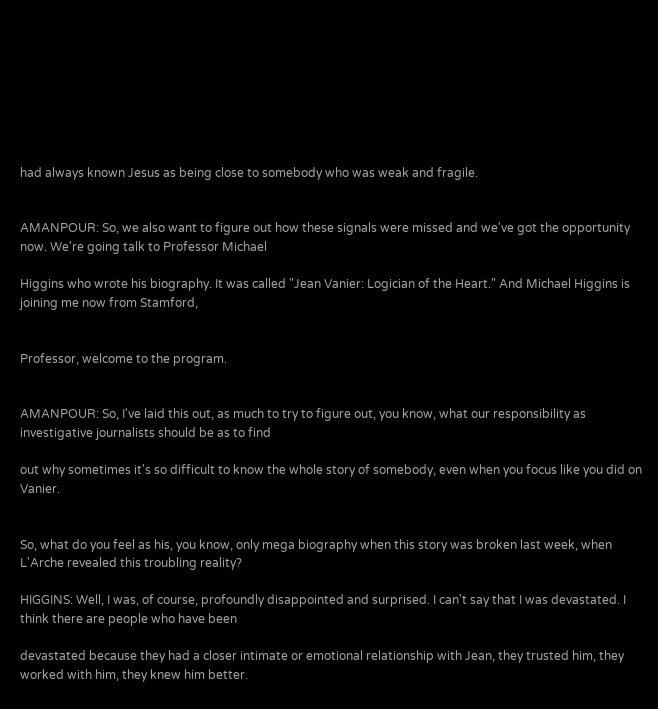had always known Jesus as being close to somebody who was weak and fragile.


AMANPOUR: So, we also want to figure out how these signals were missed and we've got the opportunity now. We're going talk to Professor Michael

Higgins who wrote his biography. It was called "Jean Vanier: Logician of the Heart." And Michael Higgins is joining me now from Stamford,


Professor, welcome to the program.


AMANPOUR: So, I've laid this out, as much to try to figure out, you know, what our responsibility as investigative journalists should be as to find

out why sometimes it's so difficult to know the whole story of somebody, even when you focus like you did on Vanier.


So, what do you feel as his, you know, only mega biography when this story was broken last week, when L'Arche revealed this troubling reality?

HIGGINS: Well, I was, of course, profoundly disappointed and surprised. I can't say that I was devastated. I think there are people who have been

devastated because they had a closer intimate or emotional relationship with Jean, they trusted him, they worked with him, they knew him better.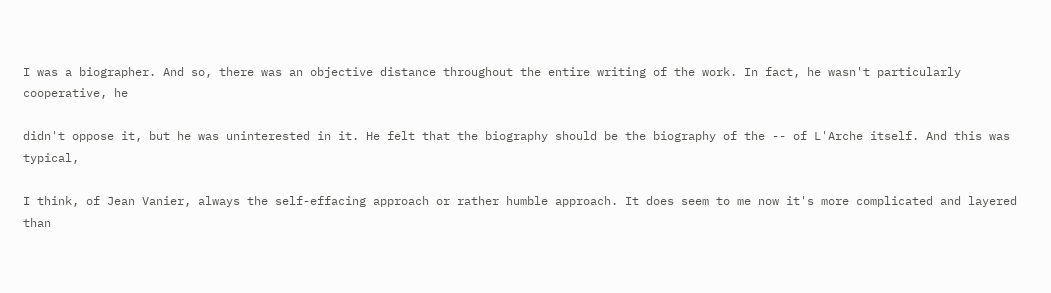I was a biographer. And so, there was an objective distance throughout the entire writing of the work. In fact, he wasn't particularly cooperative, he

didn't oppose it, but he was uninterested in it. He felt that the biography should be the biography of the -- of L'Arche itself. And this was typical,

I think, of Jean Vanier, always the self-effacing approach or rather humble approach. It does seem to me now it's more complicated and layered than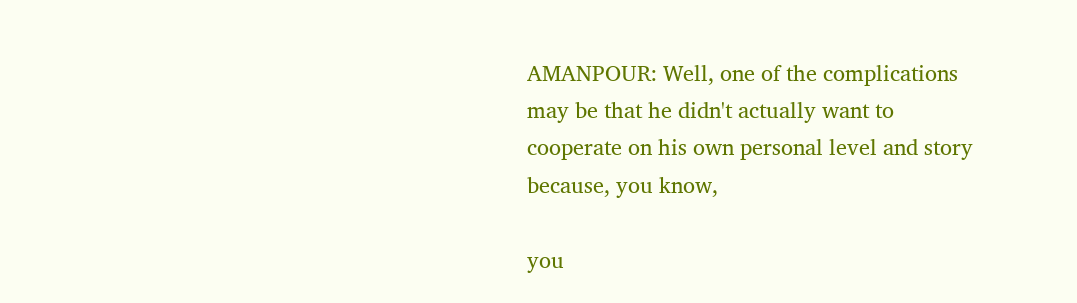AMANPOUR: Well, one of the complications may be that he didn't actually want to cooperate on his own personal level and story because, you know,

you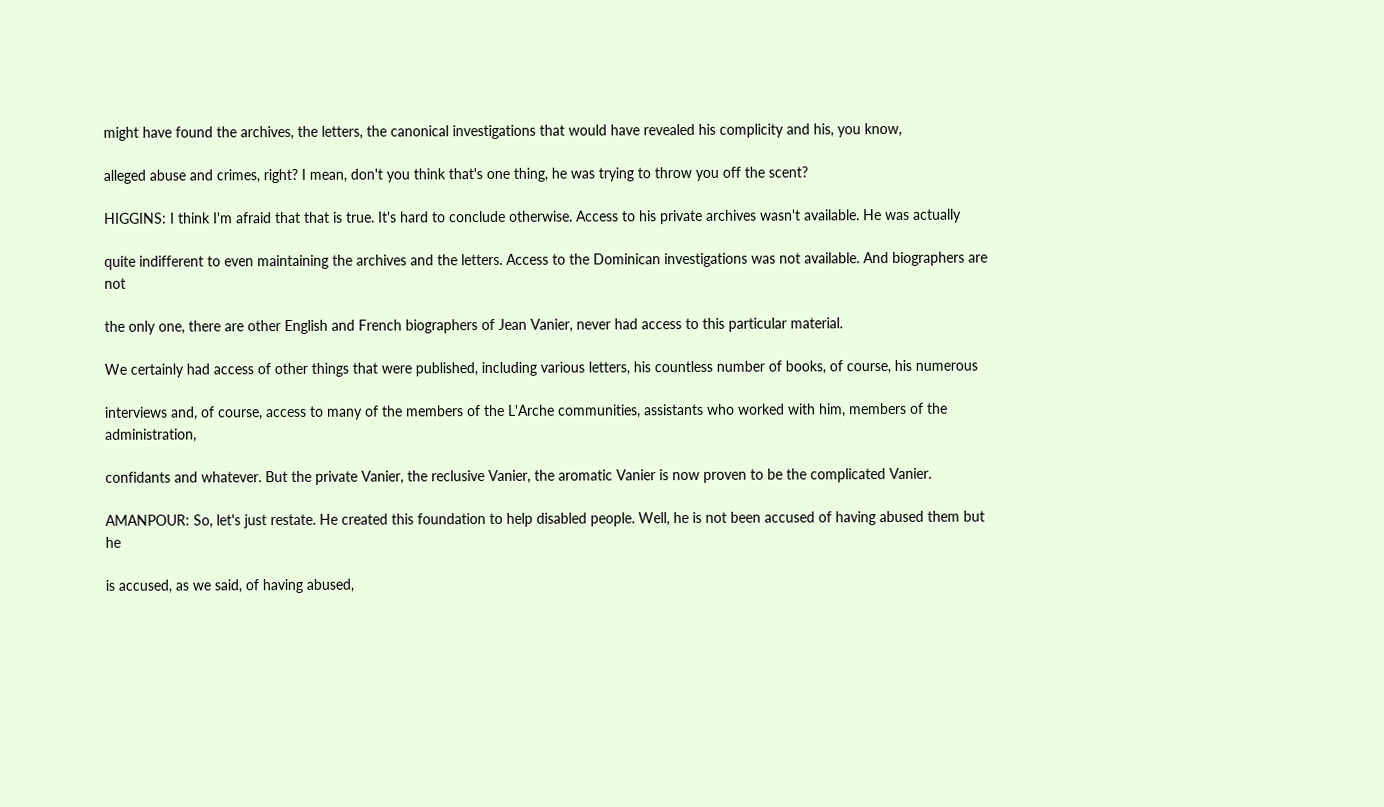might have found the archives, the letters, the canonical investigations that would have revealed his complicity and his, you know,

alleged abuse and crimes, right? I mean, don't you think that's one thing, he was trying to throw you off the scent?

HIGGINS: I think I'm afraid that that is true. It's hard to conclude otherwise. Access to his private archives wasn't available. He was actually

quite indifferent to even maintaining the archives and the letters. Access to the Dominican investigations was not available. And biographers are not

the only one, there are other English and French biographers of Jean Vanier, never had access to this particular material.

We certainly had access of other things that were published, including various letters, his countless number of books, of course, his numerous

interviews and, of course, access to many of the members of the L'Arche communities, assistants who worked with him, members of the administration,

confidants and whatever. But the private Vanier, the reclusive Vanier, the aromatic Vanier is now proven to be the complicated Vanier.

AMANPOUR: So, let's just restate. He created this foundation to help disabled people. Well, he is not been accused of having abused them but he

is accused, as we said, of having abused,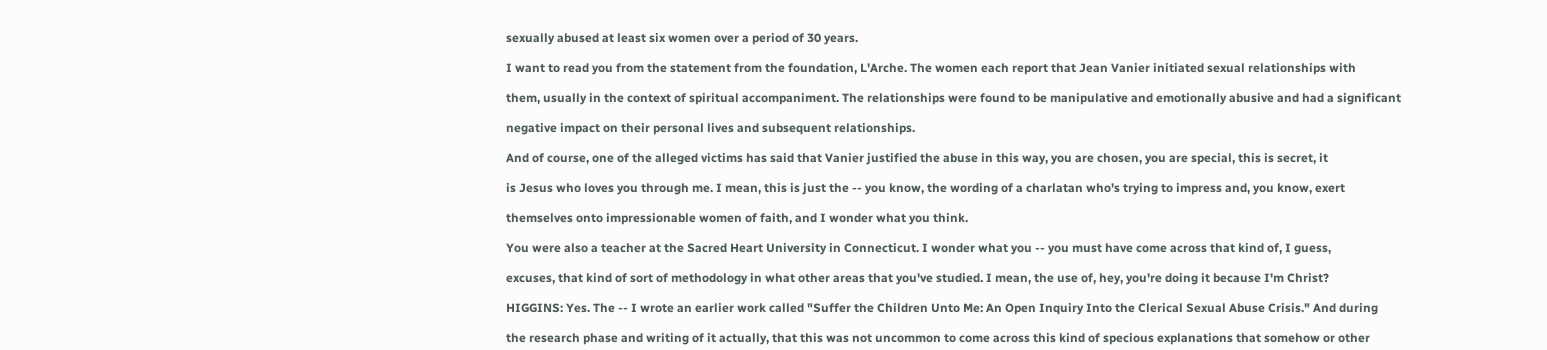sexually abused at least six women over a period of 30 years.

I want to read you from the statement from the foundation, L'Arche. The women each report that Jean Vanier initiated sexual relationships with

them, usually in the context of spiritual accompaniment. The relationships were found to be manipulative and emotionally abusive and had a significant

negative impact on their personal lives and subsequent relationships.

And of course, one of the alleged victims has said that Vanier justified the abuse in this way, you are chosen, you are special, this is secret, it

is Jesus who loves you through me. I mean, this is just the -- you know, the wording of a charlatan who's trying to impress and, you know, exert

themselves onto impressionable women of faith, and I wonder what you think.

You were also a teacher at the Sacred Heart University in Connecticut. I wonder what you -- you must have come across that kind of, I guess,

excuses, that kind of sort of methodology in what other areas that you've studied. I mean, the use of, hey, you're doing it because I'm Christ?

HIGGINS: Yes. The -- I wrote an earlier work called "Suffer the Children Unto Me: An Open Inquiry Into the Clerical Sexual Abuse Crisis." And during

the research phase and writing of it actually, that this was not uncommon to come across this kind of specious explanations that somehow or other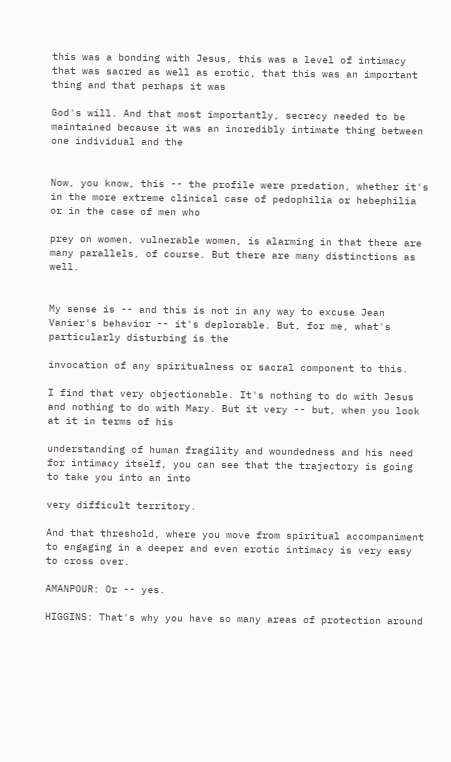this was a bonding with Jesus, this was a level of intimacy that was sacred as well as erotic, that this was an important thing and that perhaps it was

God's will. And that most importantly, secrecy needed to be maintained because it was an incredibly intimate thing between one individual and the


Now, you know, this -- the profile were predation, whether it's in the more extreme clinical case of pedophilia or hebephilia or in the case of men who

prey on women, vulnerable women, is alarming in that there are many parallels, of course. But there are many distinctions as well.


My sense is -- and this is not in any way to excuse Jean Vanier's behavior -- it's deplorable. But, for me, what's particularly disturbing is the

invocation of any spiritualness or sacral component to this.

I find that very objectionable. It's nothing to do with Jesus and nothing to do with Mary. But it very -- but, when you look at it in terms of his

understanding of human fragility and woundedness and his need for intimacy itself, you can see that the trajectory is going to take you into an into

very difficult territory.

And that threshold, where you move from spiritual accompaniment to engaging in a deeper and even erotic intimacy is very easy to cross over.

AMANPOUR: Or -- yes.

HIGGINS: That's why you have so many areas of protection around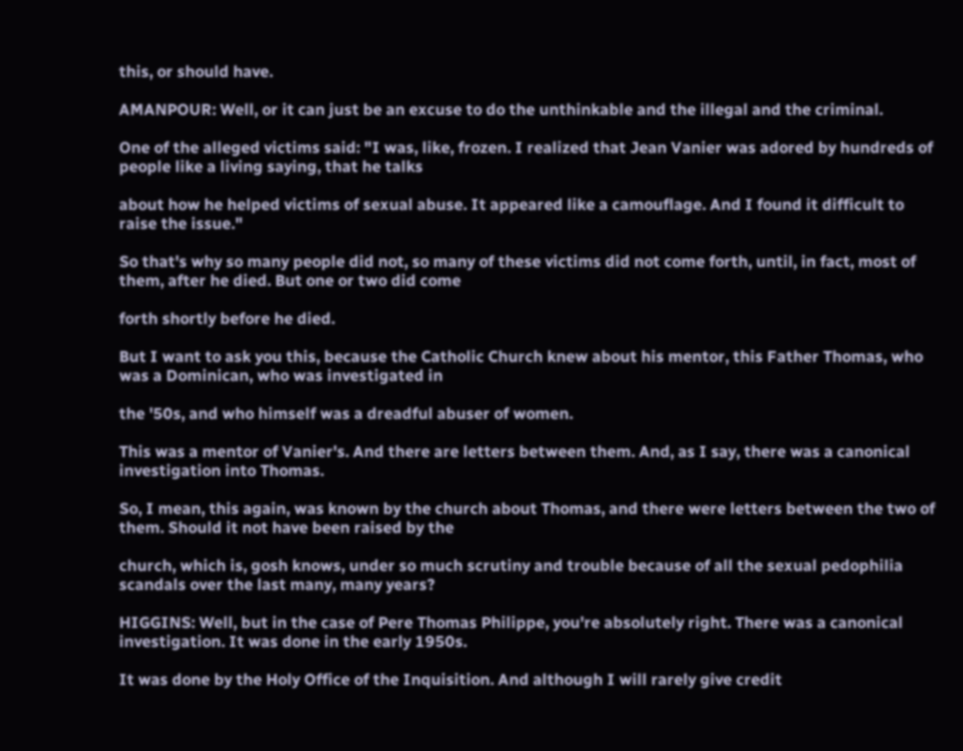this, or should have.

AMANPOUR: Well, or it can just be an excuse to do the unthinkable and the illegal and the criminal.

One of the alleged victims said: "I was, like, frozen. I realized that Jean Vanier was adored by hundreds of people like a living saying, that he talks

about how he helped victims of sexual abuse. It appeared like a camouflage. And I found it difficult to raise the issue."

So that's why so many people did not, so many of these victims did not come forth, until, in fact, most of them, after he died. But one or two did come

forth shortly before he died.

But I want to ask you this, because the Catholic Church knew about his mentor, this Father Thomas, who was a Dominican, who was investigated in

the '50s, and who himself was a dreadful abuser of women.

This was a mentor of Vanier's. And there are letters between them. And, as I say, there was a canonical investigation into Thomas.

So, I mean, this again, was known by the church about Thomas, and there were letters between the two of them. Should it not have been raised by the

church, which is, gosh knows, under so much scrutiny and trouble because of all the sexual pedophilia scandals over the last many, many years?

HIGGINS: Well, but in the case of Pere Thomas Philippe, you're absolutely right. There was a canonical investigation. It was done in the early 1950s.

It was done by the Holy Office of the Inquisition. And although I will rarely give credit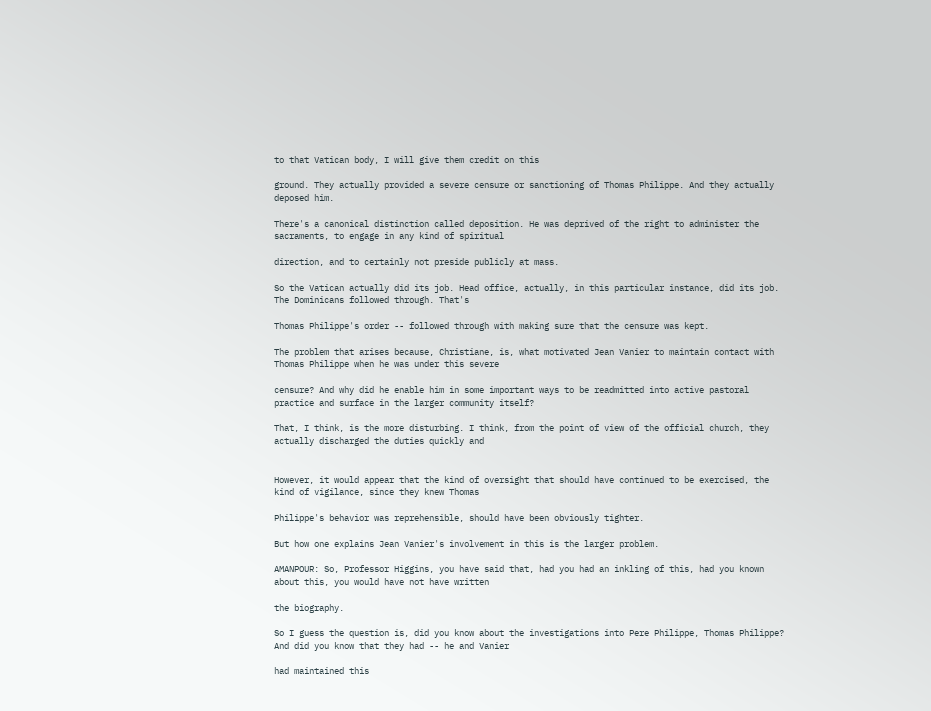to that Vatican body, I will give them credit on this

ground. They actually provided a severe censure or sanctioning of Thomas Philippe. And they actually deposed him.

There's a canonical distinction called deposition. He was deprived of the right to administer the sacraments, to engage in any kind of spiritual

direction, and to certainly not preside publicly at mass.

So the Vatican actually did its job. Head office, actually, in this particular instance, did its job. The Dominicans followed through. That's

Thomas Philippe's order -- followed through with making sure that the censure was kept.

The problem that arises because, Christiane, is, what motivated Jean Vanier to maintain contact with Thomas Philippe when he was under this severe

censure? And why did he enable him in some important ways to be readmitted into active pastoral practice and surface in the larger community itself?

That, I think, is the more disturbing. I think, from the point of view of the official church, they actually discharged the duties quickly and


However, it would appear that the kind of oversight that should have continued to be exercised, the kind of vigilance, since they knew Thomas

Philippe's behavior was reprehensible, should have been obviously tighter.

But how one explains Jean Vanier's involvement in this is the larger problem.

AMANPOUR: So, Professor Higgins, you have said that, had you had an inkling of this, had you known about this, you would have not have written

the biography.

So I guess the question is, did you know about the investigations into Pere Philippe, Thomas Philippe? And did you know that they had -- he and Vanier

had maintained this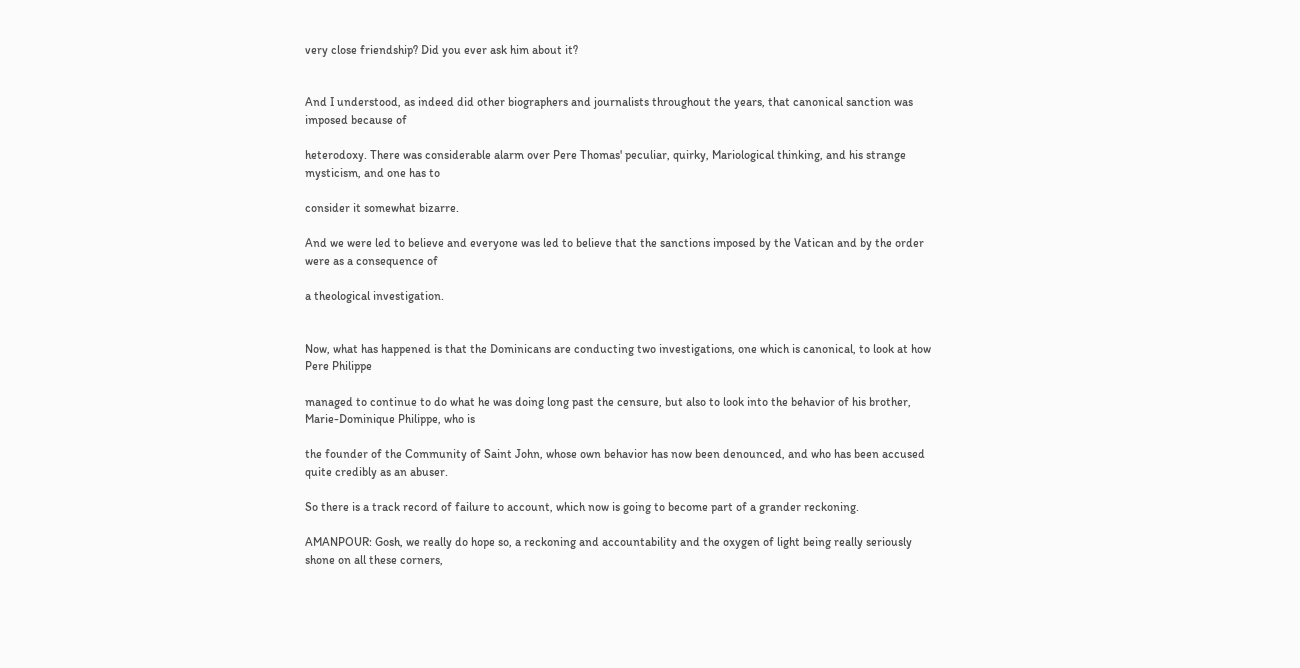very close friendship? Did you ever ask him about it?


And I understood, as indeed did other biographers and journalists throughout the years, that canonical sanction was imposed because of

heterodoxy. There was considerable alarm over Pere Thomas' peculiar, quirky, Mariological thinking, and his strange mysticism, and one has to

consider it somewhat bizarre.

And we were led to believe and everyone was led to believe that the sanctions imposed by the Vatican and by the order were as a consequence of

a theological investigation.


Now, what has happened is that the Dominicans are conducting two investigations, one which is canonical, to look at how Pere Philippe

managed to continue to do what he was doing long past the censure, but also to look into the behavior of his brother, Marie-Dominique Philippe, who is

the founder of the Community of Saint John, whose own behavior has now been denounced, and who has been accused quite credibly as an abuser.

So there is a track record of failure to account, which now is going to become part of a grander reckoning.

AMANPOUR: Gosh, we really do hope so, a reckoning and accountability and the oxygen of light being really seriously shone on all these corners,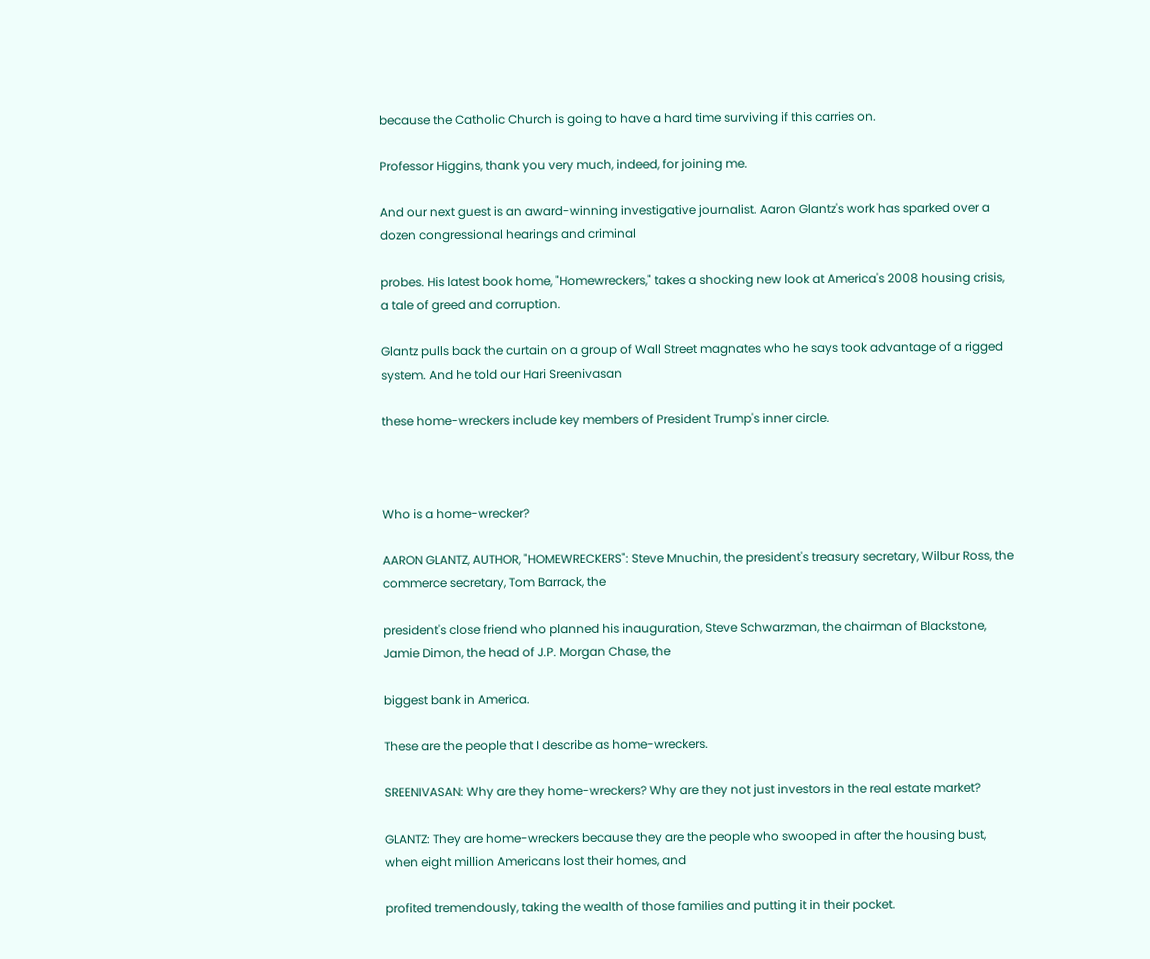because the Catholic Church is going to have a hard time surviving if this carries on.

Professor Higgins, thank you very much, indeed, for joining me.

And our next guest is an award-winning investigative journalist. Aaron Glantz's work has sparked over a dozen congressional hearings and criminal

probes. His latest book home, "Homewreckers," takes a shocking new look at America's 2008 housing crisis, a tale of greed and corruption.

Glantz pulls back the curtain on a group of Wall Street magnates who he says took advantage of a rigged system. And he told our Hari Sreenivasan

these home-wreckers include key members of President Trump's inner circle.



Who is a home-wrecker?

AARON GLANTZ, AUTHOR, "HOMEWRECKERS": Steve Mnuchin, the president's treasury secretary, Wilbur Ross, the commerce secretary, Tom Barrack, the

president's close friend who planned his inauguration, Steve Schwarzman, the chairman of Blackstone, Jamie Dimon, the head of J.P. Morgan Chase, the

biggest bank in America.

These are the people that I describe as home-wreckers.

SREENIVASAN: Why are they home-wreckers? Why are they not just investors in the real estate market?

GLANTZ: They are home-wreckers because they are the people who swooped in after the housing bust, when eight million Americans lost their homes, and

profited tremendously, taking the wealth of those families and putting it in their pocket.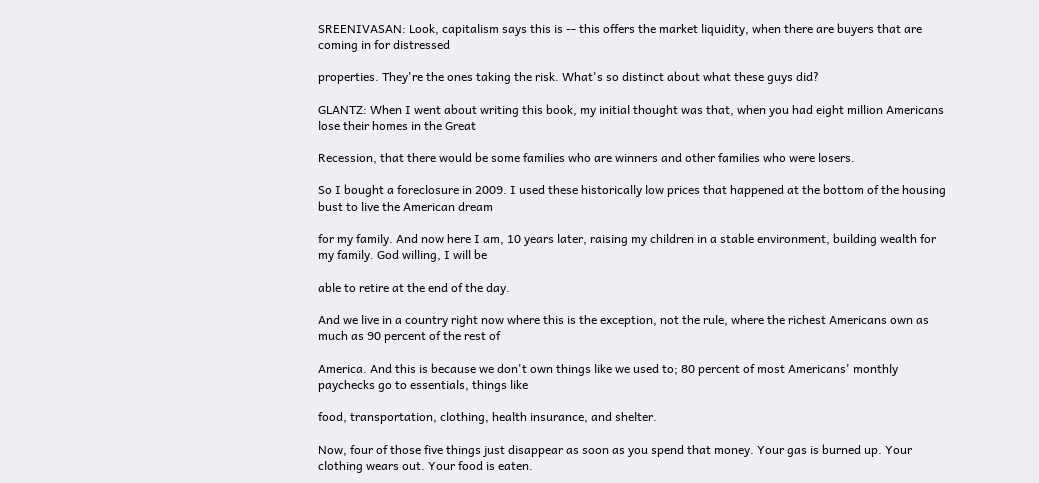SREENIVASAN: Look, capitalism says this is -- this offers the market liquidity, when there are buyers that are coming in for distressed

properties. They're the ones taking the risk. What's so distinct about what these guys did?

GLANTZ: When I went about writing this book, my initial thought was that, when you had eight million Americans lose their homes in the Great

Recession, that there would be some families who are winners and other families who were losers.

So I bought a foreclosure in 2009. I used these historically low prices that happened at the bottom of the housing bust to live the American dream

for my family. And now here I am, 10 years later, raising my children in a stable environment, building wealth for my family. God willing, I will be

able to retire at the end of the day.

And we live in a country right now where this is the exception, not the rule, where the richest Americans own as much as 90 percent of the rest of

America. And this is because we don't own things like we used to; 80 percent of most Americans' monthly paychecks go to essentials, things like

food, transportation, clothing, health insurance, and shelter.

Now, four of those five things just disappear as soon as you spend that money. Your gas is burned up. Your clothing wears out. Your food is eaten.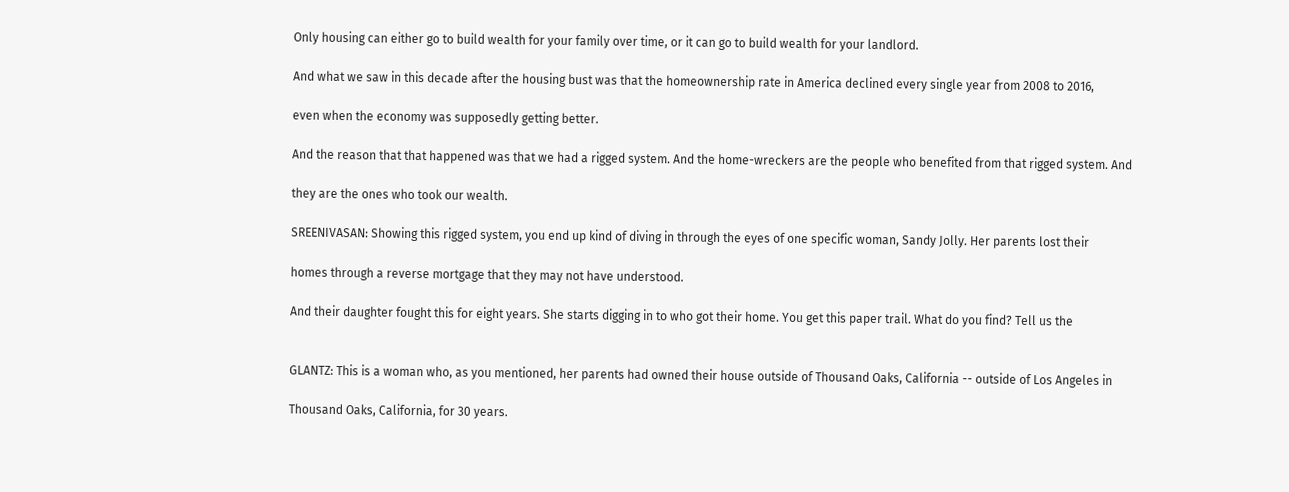Only housing can either go to build wealth for your family over time, or it can go to build wealth for your landlord.

And what we saw in this decade after the housing bust was that the homeownership rate in America declined every single year from 2008 to 2016,

even when the economy was supposedly getting better.

And the reason that that happened was that we had a rigged system. And the home-wreckers are the people who benefited from that rigged system. And

they are the ones who took our wealth.

SREENIVASAN: Showing this rigged system, you end up kind of diving in through the eyes of one specific woman, Sandy Jolly. Her parents lost their

homes through a reverse mortgage that they may not have understood.

And their daughter fought this for eight years. She starts digging in to who got their home. You get this paper trail. What do you find? Tell us the


GLANTZ: This is a woman who, as you mentioned, her parents had owned their house outside of Thousand Oaks, California -- outside of Los Angeles in

Thousand Oaks, California, for 30 years.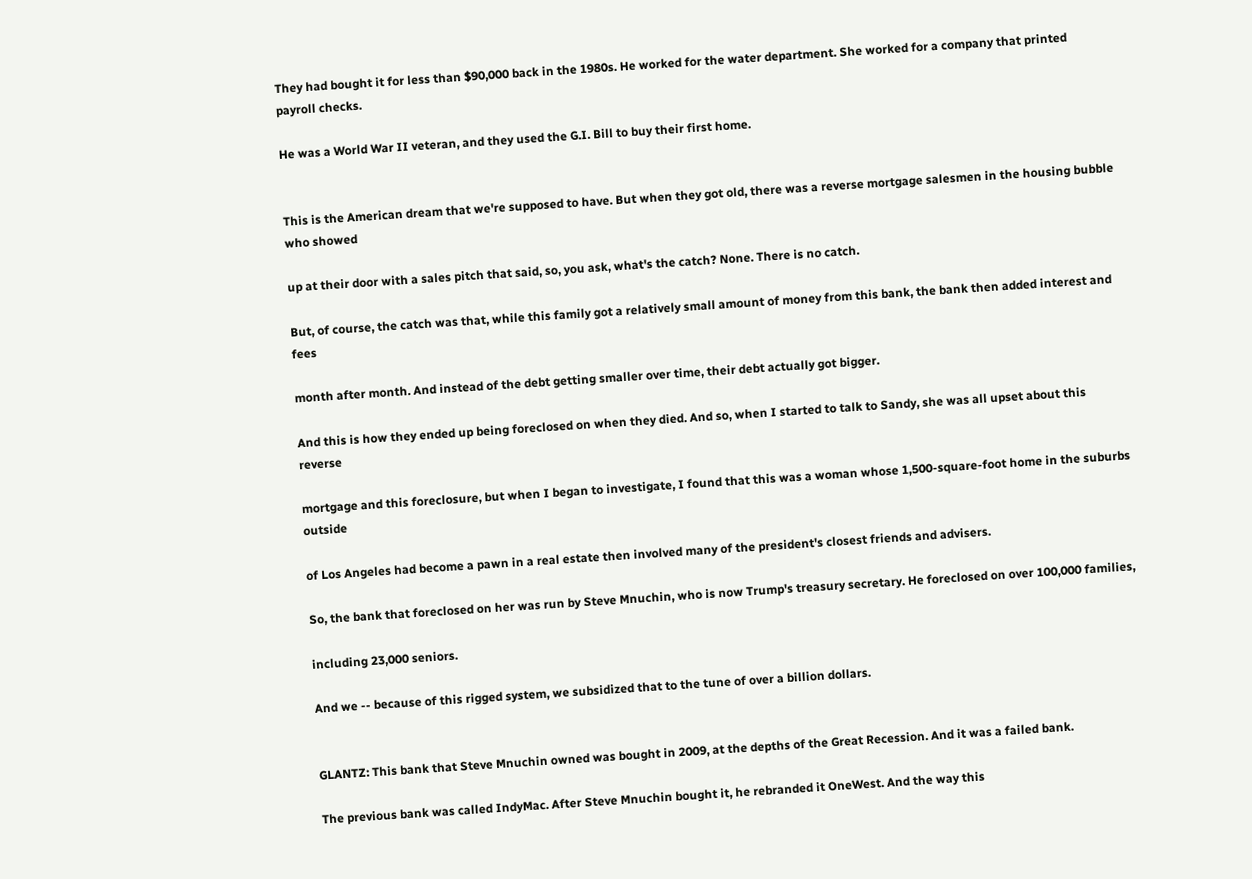They had bought it for less than $90,000 back in the 1980s. He worked for the water department. She worked for a company that printed payroll checks.

He was a World War II veteran, and they used the G.I. Bill to buy their first home.


This is the American dream that we're supposed to have. But when they got old, there was a reverse mortgage salesmen in the housing bubble who showed

up at their door with a sales pitch that said, so, you ask, what's the catch? None. There is no catch.

But, of course, the catch was that, while this family got a relatively small amount of money from this bank, the bank then added interest and fees

month after month. And instead of the debt getting smaller over time, their debt actually got bigger.

And this is how they ended up being foreclosed on when they died. And so, when I started to talk to Sandy, she was all upset about this reverse

mortgage and this foreclosure, but when I began to investigate, I found that this was a woman whose 1,500-square-foot home in the suburbs outside

of Los Angeles had become a pawn in a real estate then involved many of the president's closest friends and advisers.

So, the bank that foreclosed on her was run by Steve Mnuchin, who is now Trump's treasury secretary. He foreclosed on over 100,000 families,

including 23,000 seniors.

And we -- because of this rigged system, we subsidized that to the tune of over a billion dollars.


GLANTZ: This bank that Steve Mnuchin owned was bought in 2009, at the depths of the Great Recession. And it was a failed bank.

The previous bank was called IndyMac. After Steve Mnuchin bought it, he rebranded it OneWest. And the way this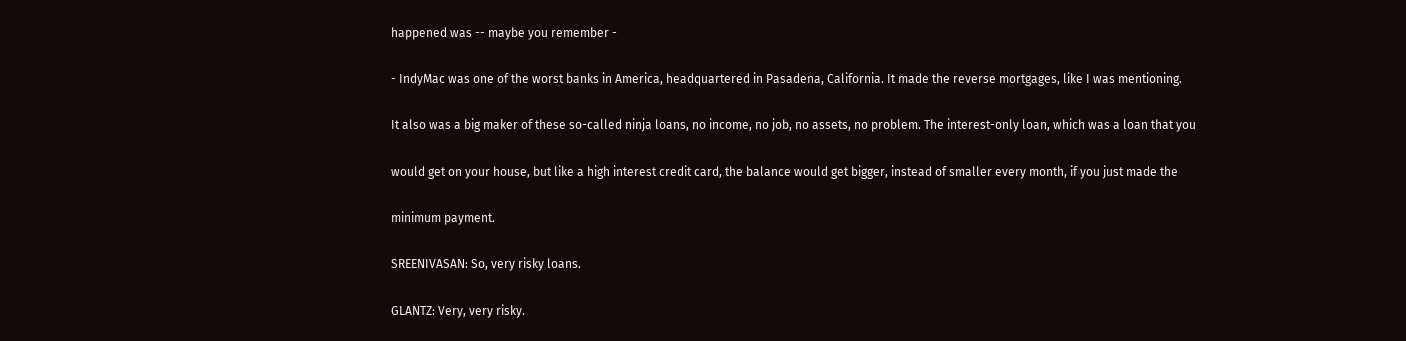happened was -- maybe you remember -

- IndyMac was one of the worst banks in America, headquartered in Pasadena, California. It made the reverse mortgages, like I was mentioning.

It also was a big maker of these so-called ninja loans, no income, no job, no assets, no problem. The interest-only loan, which was a loan that you

would get on your house, but like a high interest credit card, the balance would get bigger, instead of smaller every month, if you just made the

minimum payment.

SREENIVASAN: So, very risky loans.

GLANTZ: Very, very risky.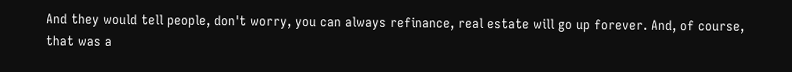And they would tell people, don't worry, you can always refinance, real estate will go up forever. And, of course, that was a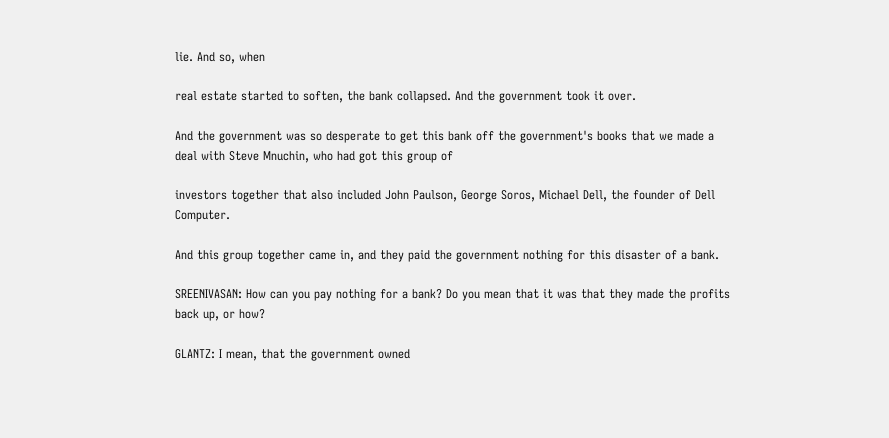lie. And so, when

real estate started to soften, the bank collapsed. And the government took it over.

And the government was so desperate to get this bank off the government's books that we made a deal with Steve Mnuchin, who had got this group of

investors together that also included John Paulson, George Soros, Michael Dell, the founder of Dell Computer.

And this group together came in, and they paid the government nothing for this disaster of a bank.

SREENIVASAN: How can you pay nothing for a bank? Do you mean that it was that they made the profits back up, or how?

GLANTZ: I mean, that the government owned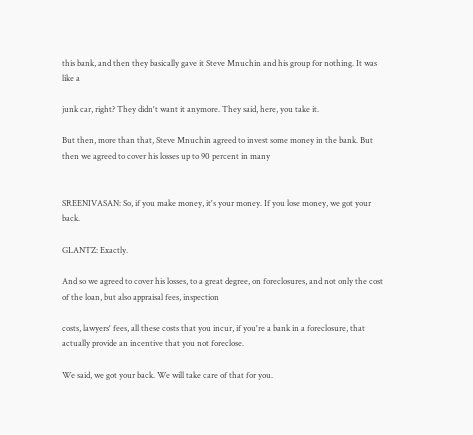this bank, and then they basically gave it Steve Mnuchin and his group for nothing. It was like a

junk car, right? They didn't want it anymore. They said, here, you take it.

But then, more than that, Steve Mnuchin agreed to invest some money in the bank. But then we agreed to cover his losses up to 90 percent in many


SREENIVASAN: So, if you make money, it's your money. If you lose money, we got your back.

GLANTZ: Exactly.

And so we agreed to cover his losses, to a great degree, on foreclosures, and not only the cost of the loan, but also appraisal fees, inspection

costs, lawyers' fees, all these costs that you incur, if you're a bank in a foreclosure, that actually provide an incentive that you not foreclose.

We said, we got your back. We will take care of that for you.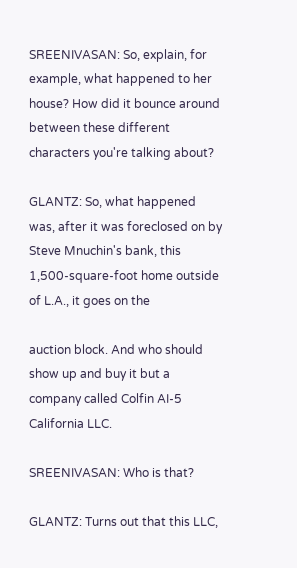SREENIVASAN: So, explain, for example, what happened to her house? How did it bounce around between these different characters you're talking about?

GLANTZ: So, what happened was, after it was foreclosed on by Steve Mnuchin's bank, this 1,500-square-foot home outside of L.A., it goes on the

auction block. And who should show up and buy it but a company called Colfin AI-5 California LLC.

SREENIVASAN: Who is that?

GLANTZ: Turns out that this LLC,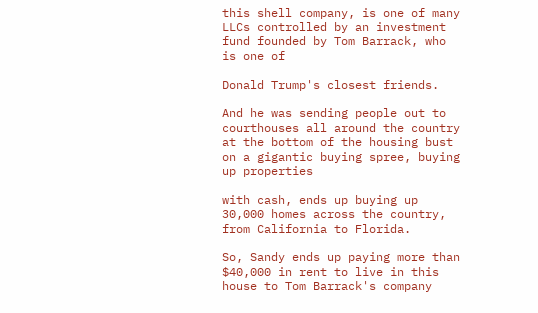this shell company, is one of many LLCs controlled by an investment fund founded by Tom Barrack, who is one of

Donald Trump's closest friends.

And he was sending people out to courthouses all around the country at the bottom of the housing bust on a gigantic buying spree, buying up properties

with cash, ends up buying up 30,000 homes across the country, from California to Florida.

So, Sandy ends up paying more than $40,000 in rent to live in this house to Tom Barrack's company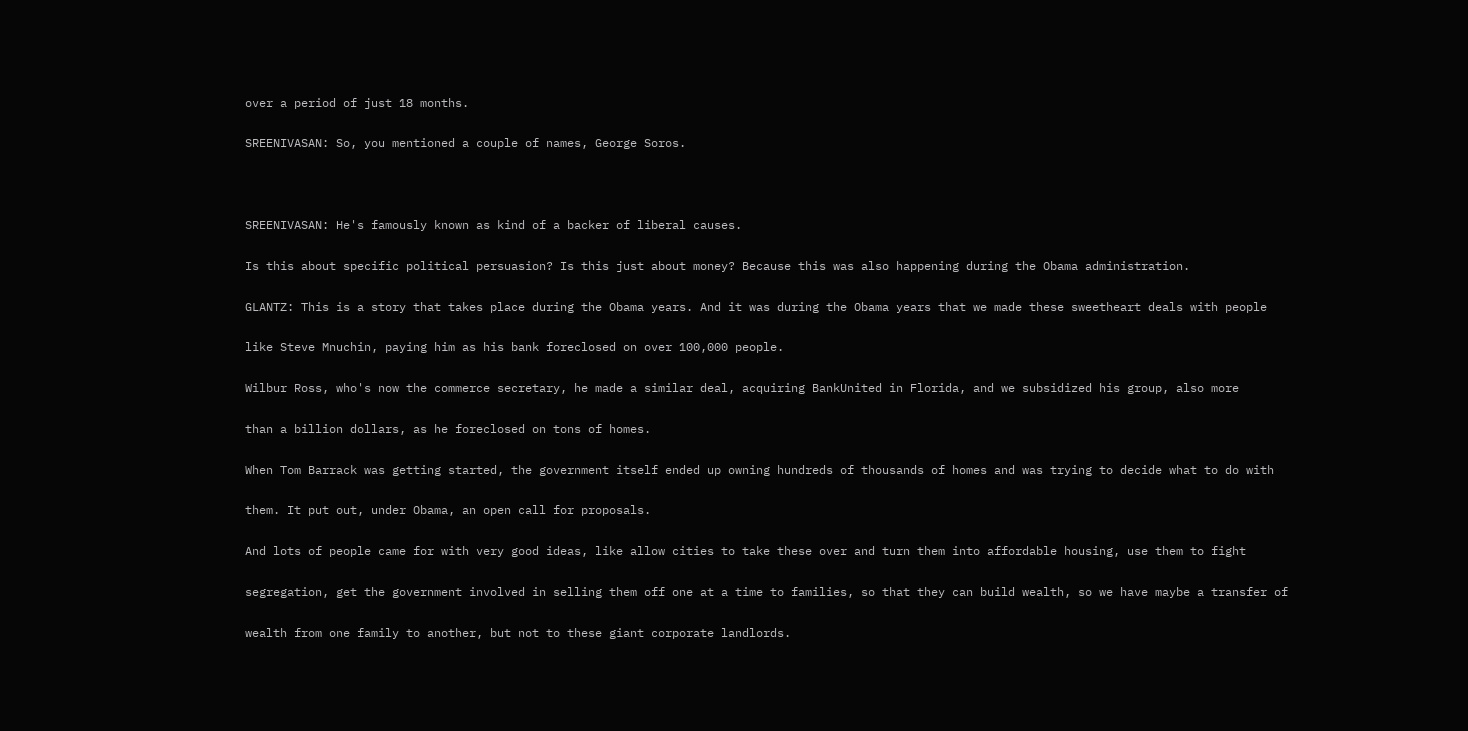over a period of just 18 months.

SREENIVASAN: So, you mentioned a couple of names, George Soros.



SREENIVASAN: He's famously known as kind of a backer of liberal causes.

Is this about specific political persuasion? Is this just about money? Because this was also happening during the Obama administration.

GLANTZ: This is a story that takes place during the Obama years. And it was during the Obama years that we made these sweetheart deals with people

like Steve Mnuchin, paying him as his bank foreclosed on over 100,000 people.

Wilbur Ross, who's now the commerce secretary, he made a similar deal, acquiring BankUnited in Florida, and we subsidized his group, also more

than a billion dollars, as he foreclosed on tons of homes.

When Tom Barrack was getting started, the government itself ended up owning hundreds of thousands of homes and was trying to decide what to do with

them. It put out, under Obama, an open call for proposals.

And lots of people came for with very good ideas, like allow cities to take these over and turn them into affordable housing, use them to fight

segregation, get the government involved in selling them off one at a time to families, so that they can build wealth, so we have maybe a transfer of

wealth from one family to another, but not to these giant corporate landlords.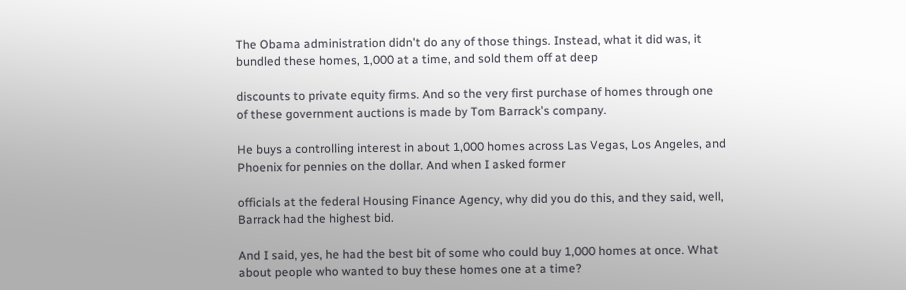The Obama administration didn't do any of those things. Instead, what it did was, it bundled these homes, 1,000 at a time, and sold them off at deep

discounts to private equity firms. And so the very first purchase of homes through one of these government auctions is made by Tom Barrack's company.

He buys a controlling interest in about 1,000 homes across Las Vegas, Los Angeles, and Phoenix for pennies on the dollar. And when I asked former

officials at the federal Housing Finance Agency, why did you do this, and they said, well, Barrack had the highest bid.

And I said, yes, he had the best bit of some who could buy 1,000 homes at once. What about people who wanted to buy these homes one at a time?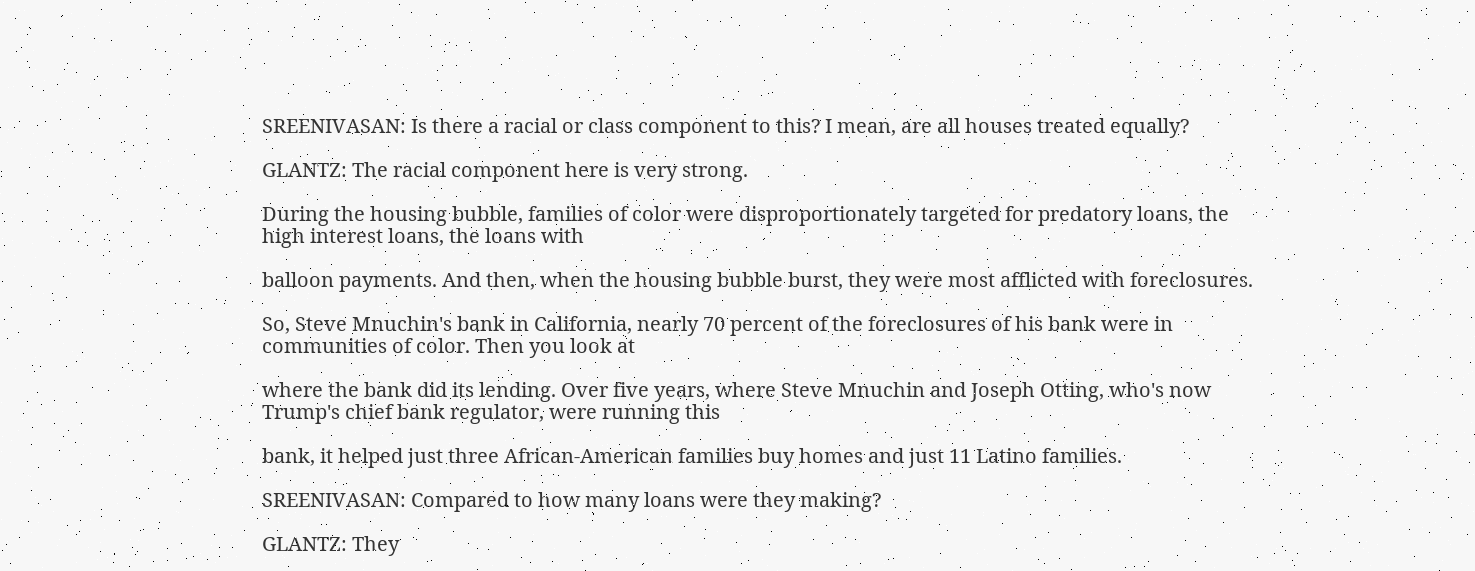SREENIVASAN: Is there a racial or class component to this? I mean, are all houses treated equally?

GLANTZ: The racial component here is very strong.

During the housing bubble, families of color were disproportionately targeted for predatory loans, the high interest loans, the loans with

balloon payments. And then, when the housing bubble burst, they were most afflicted with foreclosures.

So, Steve Mnuchin's bank in California, nearly 70 percent of the foreclosures of his bank were in communities of color. Then you look at

where the bank did its lending. Over five years, where Steve Mnuchin and Joseph Otting, who's now Trump's chief bank regulator, were running this

bank, it helped just three African-American families buy homes and just 11 Latino families.

SREENIVASAN: Compared to how many loans were they making?

GLANTZ: They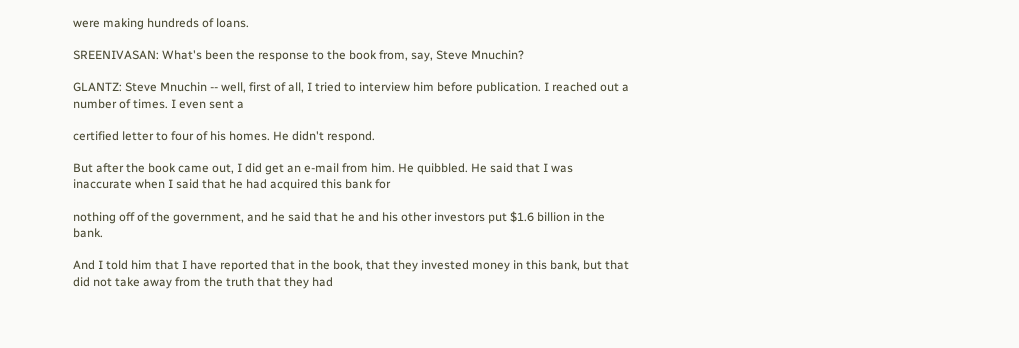were making hundreds of loans.

SREENIVASAN: What's been the response to the book from, say, Steve Mnuchin?

GLANTZ: Steve Mnuchin -- well, first of all, I tried to interview him before publication. I reached out a number of times. I even sent a

certified letter to four of his homes. He didn't respond.

But after the book came out, I did get an e-mail from him. He quibbled. He said that I was inaccurate when I said that he had acquired this bank for

nothing off of the government, and he said that he and his other investors put $1.6 billion in the bank.

And I told him that I have reported that in the book, that they invested money in this bank, but that did not take away from the truth that they had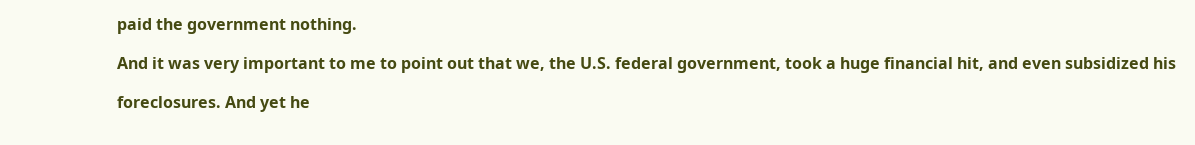paid the government nothing.

And it was very important to me to point out that we, the U.S. federal government, took a huge financial hit, and even subsidized his

foreclosures. And yet he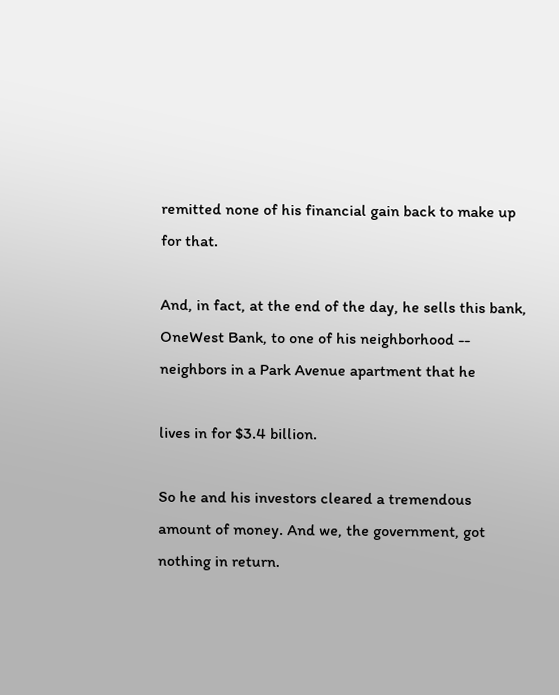remitted none of his financial gain back to make up for that.

And, in fact, at the end of the day, he sells this bank, OneWest Bank, to one of his neighborhood -- neighbors in a Park Avenue apartment that he

lives in for $3.4 billion.

So he and his investors cleared a tremendous amount of money. And we, the government, got nothing in return.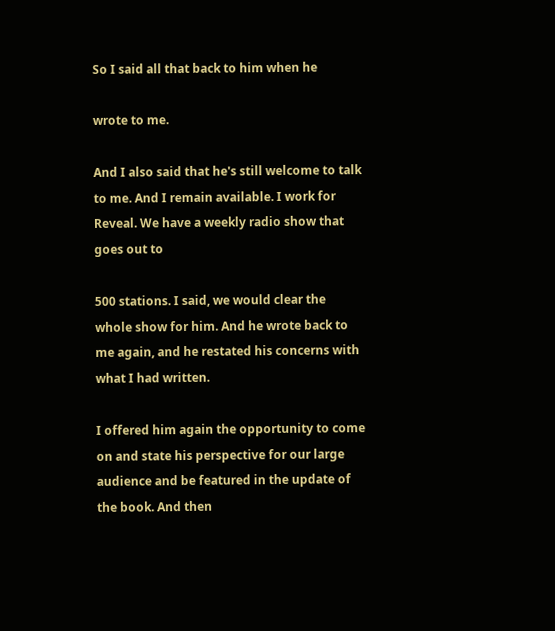So I said all that back to him when he

wrote to me.

And I also said that he's still welcome to talk to me. And I remain available. I work for Reveal. We have a weekly radio show that goes out to

500 stations. I said, we would clear the whole show for him. And he wrote back to me again, and he restated his concerns with what I had written.

I offered him again the opportunity to come on and state his perspective for our large audience and be featured in the update of the book. And then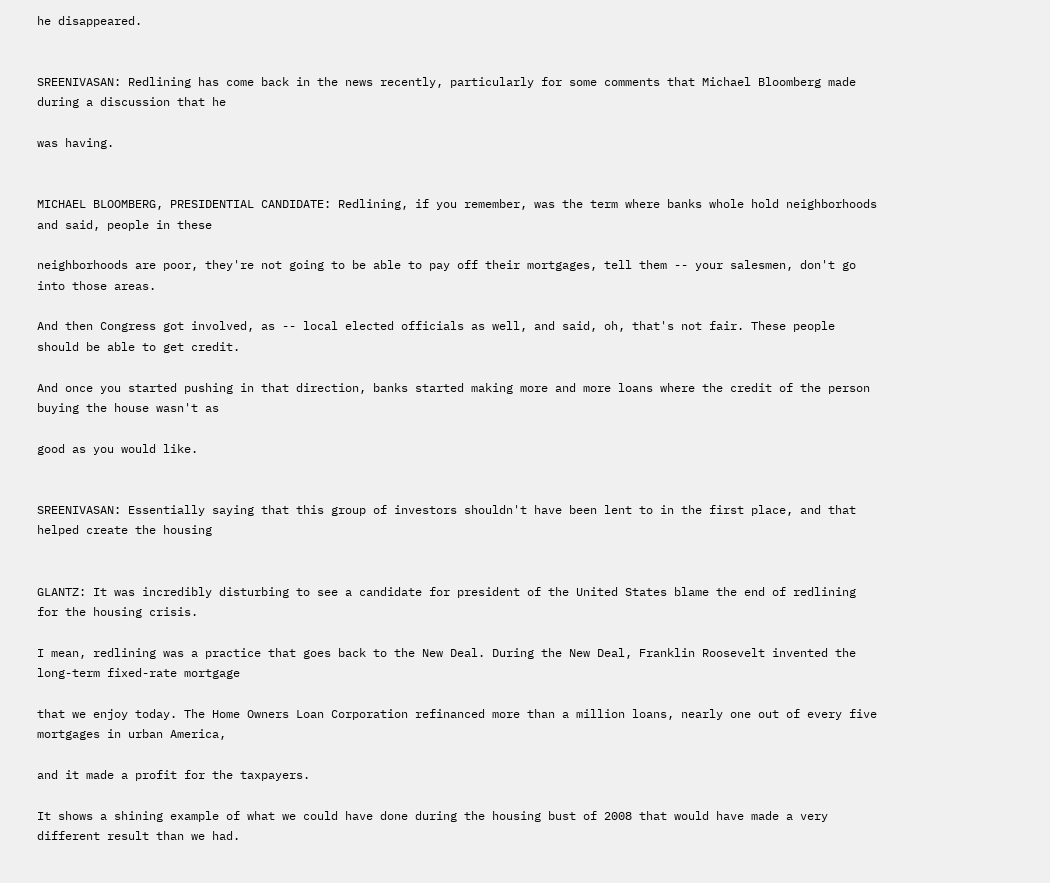he disappeared.


SREENIVASAN: Redlining has come back in the news recently, particularly for some comments that Michael Bloomberg made during a discussion that he

was having.


MICHAEL BLOOMBERG, PRESIDENTIAL CANDIDATE: Redlining, if you remember, was the term where banks whole hold neighborhoods and said, people in these

neighborhoods are poor, they're not going to be able to pay off their mortgages, tell them -- your salesmen, don't go into those areas.

And then Congress got involved, as -- local elected officials as well, and said, oh, that's not fair. These people should be able to get credit.

And once you started pushing in that direction, banks started making more and more loans where the credit of the person buying the house wasn't as

good as you would like.


SREENIVASAN: Essentially saying that this group of investors shouldn't have been lent to in the first place, and that helped create the housing


GLANTZ: It was incredibly disturbing to see a candidate for president of the United States blame the end of redlining for the housing crisis.

I mean, redlining was a practice that goes back to the New Deal. During the New Deal, Franklin Roosevelt invented the long-term fixed-rate mortgage

that we enjoy today. The Home Owners Loan Corporation refinanced more than a million loans, nearly one out of every five mortgages in urban America,

and it made a profit for the taxpayers.

It shows a shining example of what we could have done during the housing bust of 2008 that would have made a very different result than we had.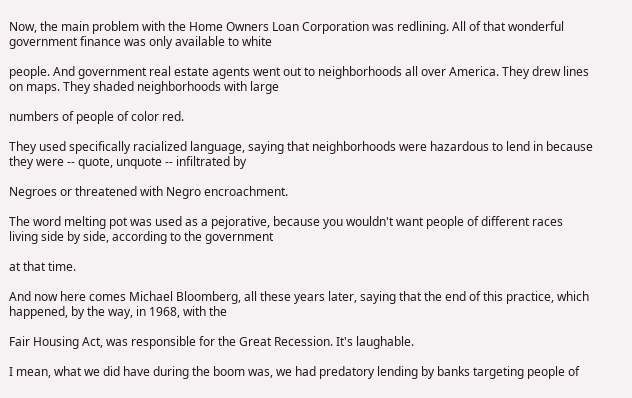Now, the main problem with the Home Owners Loan Corporation was redlining. All of that wonderful government finance was only available to white

people. And government real estate agents went out to neighborhoods all over America. They drew lines on maps. They shaded neighborhoods with large

numbers of people of color red.

They used specifically racialized language, saying that neighborhoods were hazardous to lend in because they were -- quote, unquote -- infiltrated by

Negroes or threatened with Negro encroachment.

The word melting pot was used as a pejorative, because you wouldn't want people of different races living side by side, according to the government

at that time.

And now here comes Michael Bloomberg, all these years later, saying that the end of this practice, which happened, by the way, in 1968, with the

Fair Housing Act, was responsible for the Great Recession. It's laughable.

I mean, what we did have during the boom was, we had predatory lending by banks targeting people of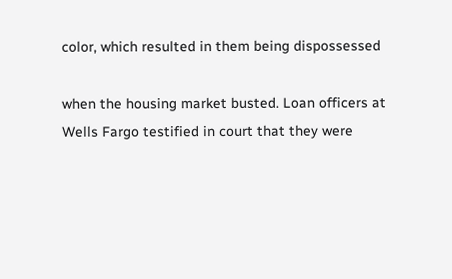color, which resulted in them being dispossessed

when the housing market busted. Loan officers at Wells Fargo testified in court that they were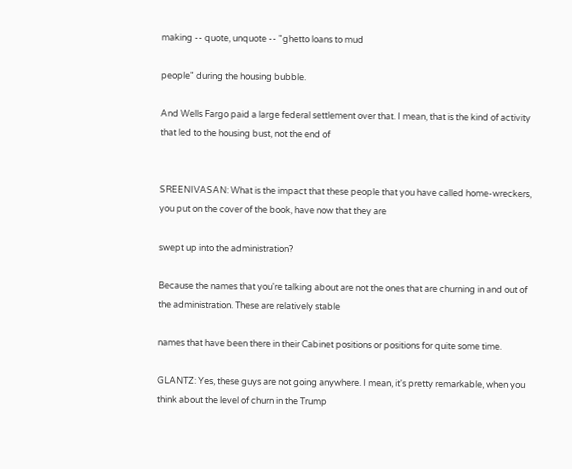making -- quote, unquote -- "ghetto loans to mud

people" during the housing bubble.

And Wells Fargo paid a large federal settlement over that. I mean, that is the kind of activity that led to the housing bust, not the end of


SREENIVASAN: What is the impact that these people that you have called home-wreckers, you put on the cover of the book, have now that they are

swept up into the administration?

Because the names that you're talking about are not the ones that are churning in and out of the administration. These are relatively stable

names that have been there in their Cabinet positions or positions for quite some time.

GLANTZ: Yes, these guys are not going anywhere. I mean, it's pretty remarkable, when you think about the level of churn in the Trump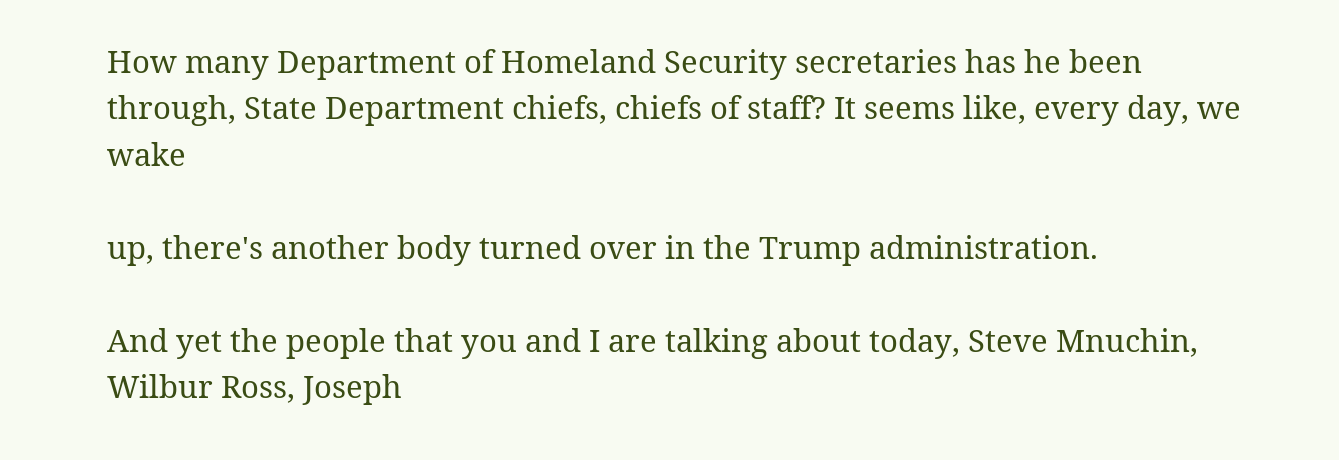How many Department of Homeland Security secretaries has he been through, State Department chiefs, chiefs of staff? It seems like, every day, we wake

up, there's another body turned over in the Trump administration.

And yet the people that you and I are talking about today, Steve Mnuchin, Wilbur Ross, Joseph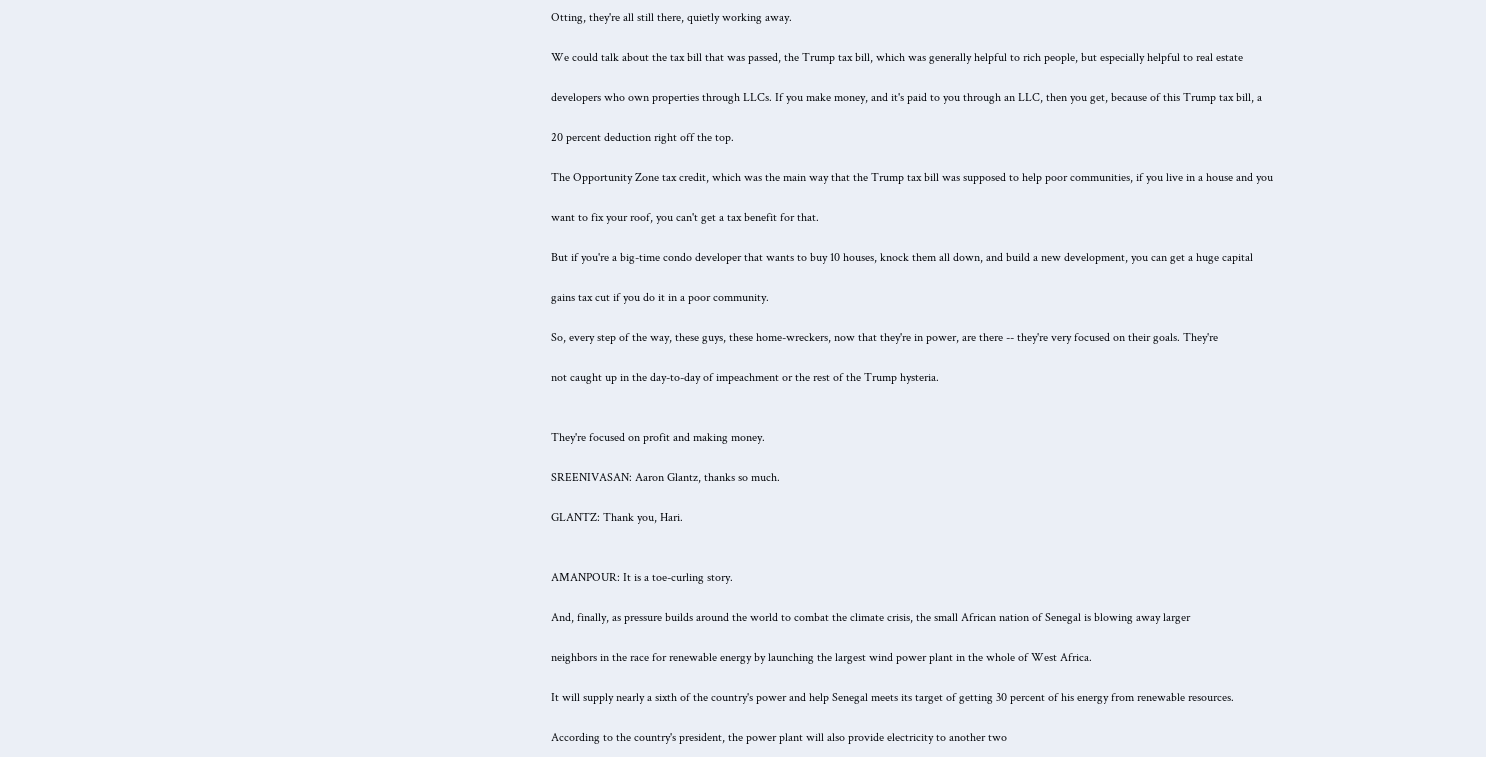Otting, they're all still there, quietly working away.

We could talk about the tax bill that was passed, the Trump tax bill, which was generally helpful to rich people, but especially helpful to real estate

developers who own properties through LLCs. If you make money, and it's paid to you through an LLC, then you get, because of this Trump tax bill, a

20 percent deduction right off the top.

The Opportunity Zone tax credit, which was the main way that the Trump tax bill was supposed to help poor communities, if you live in a house and you

want to fix your roof, you can't get a tax benefit for that.

But if you're a big-time condo developer that wants to buy 10 houses, knock them all down, and build a new development, you can get a huge capital

gains tax cut if you do it in a poor community.

So, every step of the way, these guys, these home-wreckers, now that they're in power, are there -- they're very focused on their goals. They're

not caught up in the day-to-day of impeachment or the rest of the Trump hysteria.


They're focused on profit and making money.

SREENIVASAN: Aaron Glantz, thanks so much.

GLANTZ: Thank you, Hari.


AMANPOUR: It is a toe-curling story.

And, finally, as pressure builds around the world to combat the climate crisis, the small African nation of Senegal is blowing away larger

neighbors in the race for renewable energy by launching the largest wind power plant in the whole of West Africa.

It will supply nearly a sixth of the country's power and help Senegal meets its target of getting 30 percent of his energy from renewable resources.

According to the country's president, the power plant will also provide electricity to another two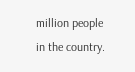million people in the country.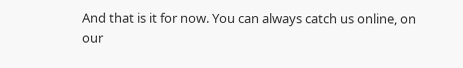And that is it for now. You can always catch us online, on our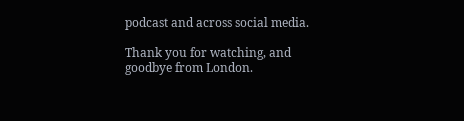podcast and across social media.

Thank you for watching, and goodbye from London.